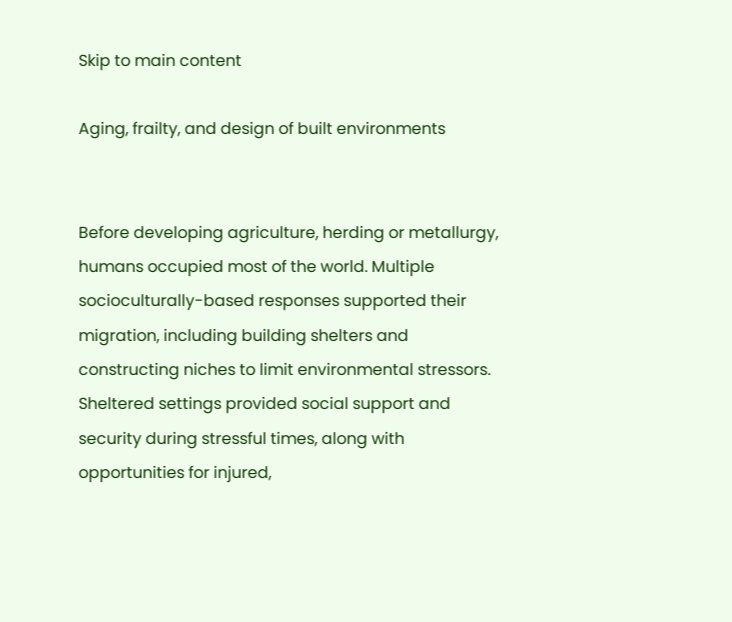Skip to main content

Aging, frailty, and design of built environments


Before developing agriculture, herding or metallurgy, humans occupied most of the world. Multiple socioculturally-based responses supported their migration, including building shelters and constructing niches to limit environmental stressors. Sheltered settings provided social support and security during stressful times, along with opportunities for injured,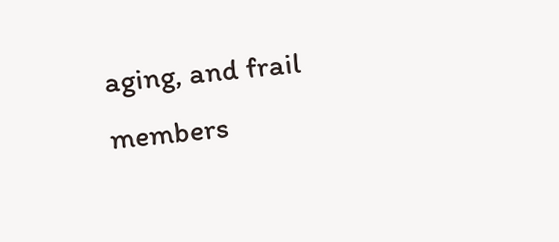aging, and frail members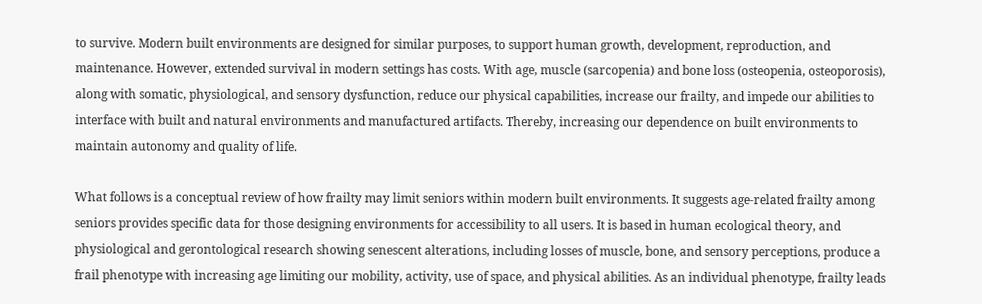to survive. Modern built environments are designed for similar purposes, to support human growth, development, reproduction, and maintenance. However, extended survival in modern settings has costs. With age, muscle (sarcopenia) and bone loss (osteopenia, osteoporosis), along with somatic, physiological, and sensory dysfunction, reduce our physical capabilities, increase our frailty, and impede our abilities to interface with built and natural environments and manufactured artifacts. Thereby, increasing our dependence on built environments to maintain autonomy and quality of life.

What follows is a conceptual review of how frailty may limit seniors within modern built environments. It suggests age-related frailty among seniors provides specific data for those designing environments for accessibility to all users. It is based in human ecological theory, and physiological and gerontological research showing senescent alterations, including losses of muscle, bone, and sensory perceptions, produce a frail phenotype with increasing age limiting our mobility, activity, use of space, and physical abilities. As an individual phenotype, frailty leads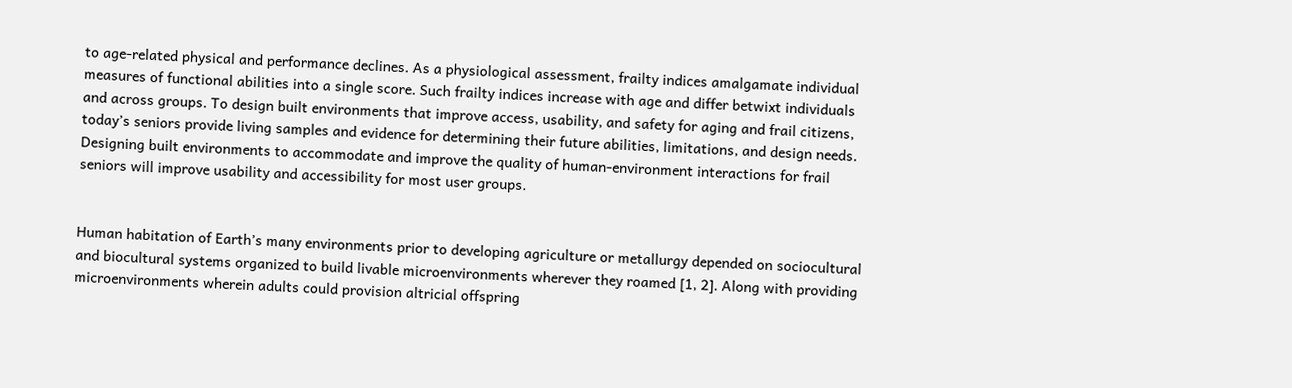to age-related physical and performance declines. As a physiological assessment, frailty indices amalgamate individual measures of functional abilities into a single score. Such frailty indices increase with age and differ betwixt individuals and across groups. To design built environments that improve access, usability, and safety for aging and frail citizens, today’s seniors provide living samples and evidence for determining their future abilities, limitations, and design needs. Designing built environments to accommodate and improve the quality of human-environment interactions for frail seniors will improve usability and accessibility for most user groups.


Human habitation of Earth’s many environments prior to developing agriculture or metallurgy depended on sociocultural and biocultural systems organized to build livable microenvironments wherever they roamed [1, 2]. Along with providing microenvironments wherein adults could provision altricial offspring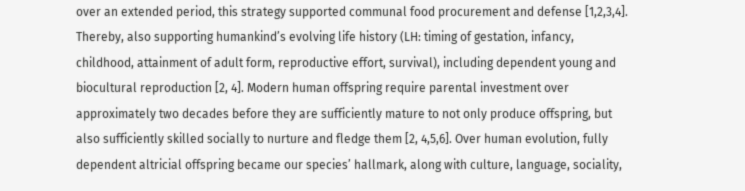over an extended period, this strategy supported communal food procurement and defense [1,2,3,4]. Thereby, also supporting humankind’s evolving life history (LH: timing of gestation, infancy, childhood, attainment of adult form, reproductive effort, survival), including dependent young and biocultural reproduction [2, 4]. Modern human offspring require parental investment over approximately two decades before they are sufficiently mature to not only produce offspring, but also sufficiently skilled socially to nurture and fledge them [2, 4,5,6]. Over human evolution, fully dependent altricial offspring became our species’ hallmark, along with culture, language, sociality,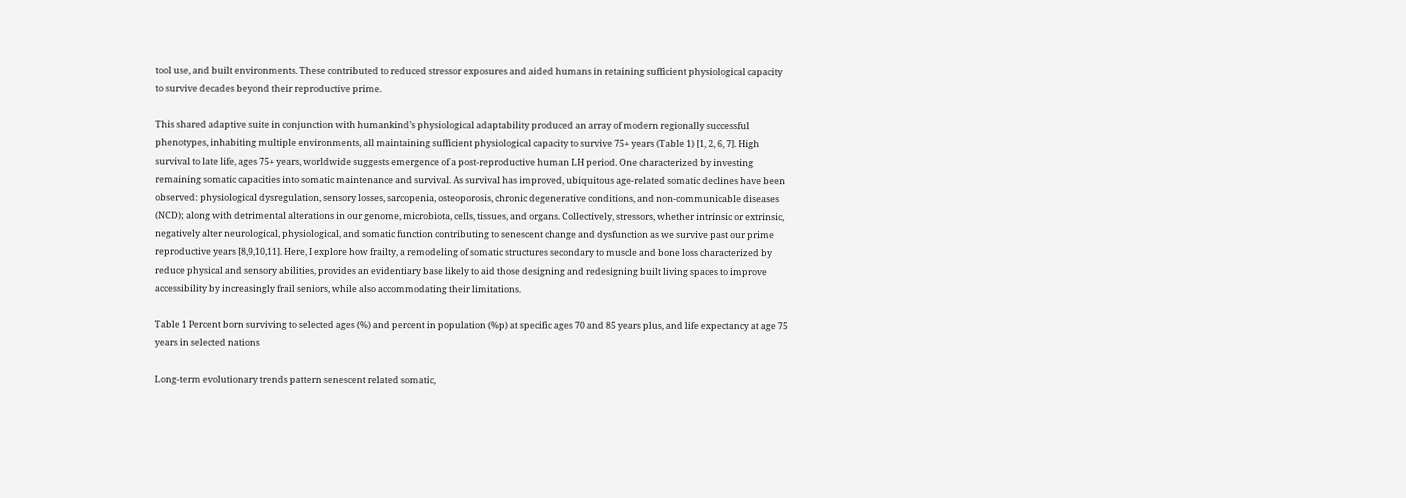tool use, and built environments. These contributed to reduced stressor exposures and aided humans in retaining sufficient physiological capacity to survive decades beyond their reproductive prime.

This shared adaptive suite in conjunction with humankind’s physiological adaptability produced an array of modern regionally successful phenotypes, inhabiting multiple environments, all maintaining sufficient physiological capacity to survive 75+ years (Table 1) [1, 2, 6, 7]. High survival to late life, ages 75+ years, worldwide suggests emergence of a post-reproductive human LH period. One characterized by investing remaining somatic capacities into somatic maintenance and survival. As survival has improved, ubiquitous age-related somatic declines have been observed: physiological dysregulation, sensory losses, sarcopenia, osteoporosis, chronic degenerative conditions, and non-communicable diseases (NCD); along with detrimental alterations in our genome, microbiota, cells, tissues, and organs. Collectively, stressors, whether intrinsic or extrinsic, negatively alter neurological, physiological, and somatic function contributing to senescent change and dysfunction as we survive past our prime reproductive years [8,9,10,11]. Here, I explore how frailty, a remodeling of somatic structures secondary to muscle and bone loss characterized by reduce physical and sensory abilities, provides an evidentiary base likely to aid those designing and redesigning built living spaces to improve accessibility by increasingly frail seniors, while also accommodating their limitations.

Table 1 Percent born surviving to selected ages (%) and percent in population (%p) at specific ages 70 and 85 years plus, and life expectancy at age 75 years in selected nations

Long-term evolutionary trends pattern senescent related somatic,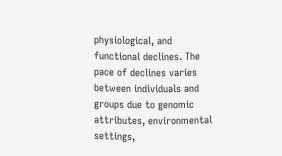physiological, and functional declines. The pace of declines varies between individuals and groups due to genomic attributes, environmental settings,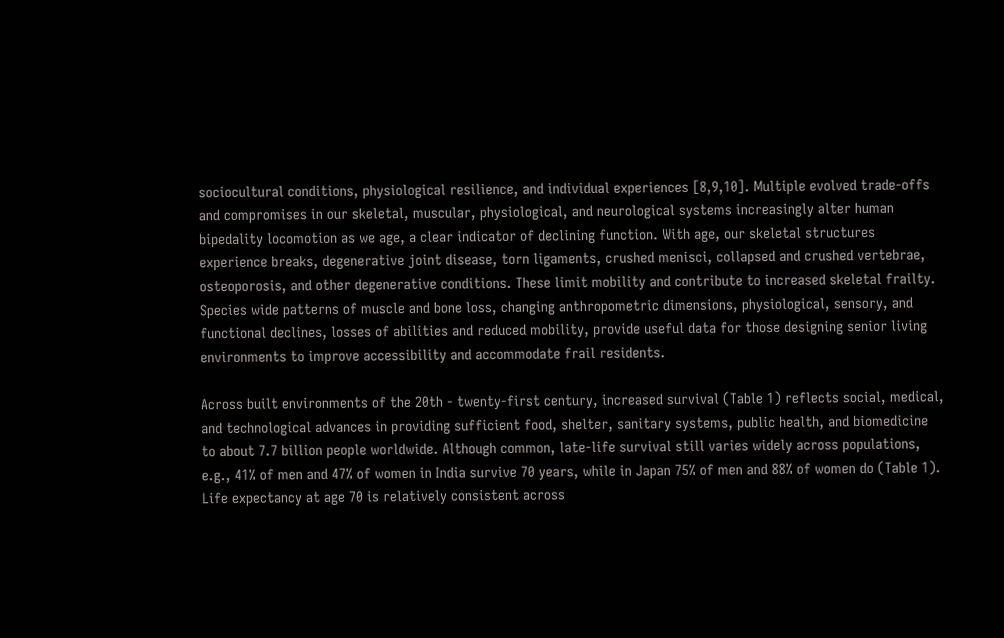sociocultural conditions, physiological resilience, and individual experiences [8,9,10]. Multiple evolved trade-offs and compromises in our skeletal, muscular, physiological, and neurological systems increasingly alter human bipedality locomotion as we age, a clear indicator of declining function. With age, our skeletal structures experience breaks, degenerative joint disease, torn ligaments, crushed menisci, collapsed and crushed vertebrae, osteoporosis, and other degenerative conditions. These limit mobility and contribute to increased skeletal frailty. Species wide patterns of muscle and bone loss, changing anthropometric dimensions, physiological, sensory, and functional declines, losses of abilities and reduced mobility, provide useful data for those designing senior living environments to improve accessibility and accommodate frail residents.

Across built environments of the 20th - twenty-first century, increased survival (Table 1) reflects social, medical, and technological advances in providing sufficient food, shelter, sanitary systems, public health, and biomedicine to about 7.7 billion people worldwide. Although common, late-life survival still varies widely across populations, e.g., 41% of men and 47% of women in India survive 70 years, while in Japan 75% of men and 88% of women do (Table 1). Life expectancy at age 70 is relatively consistent across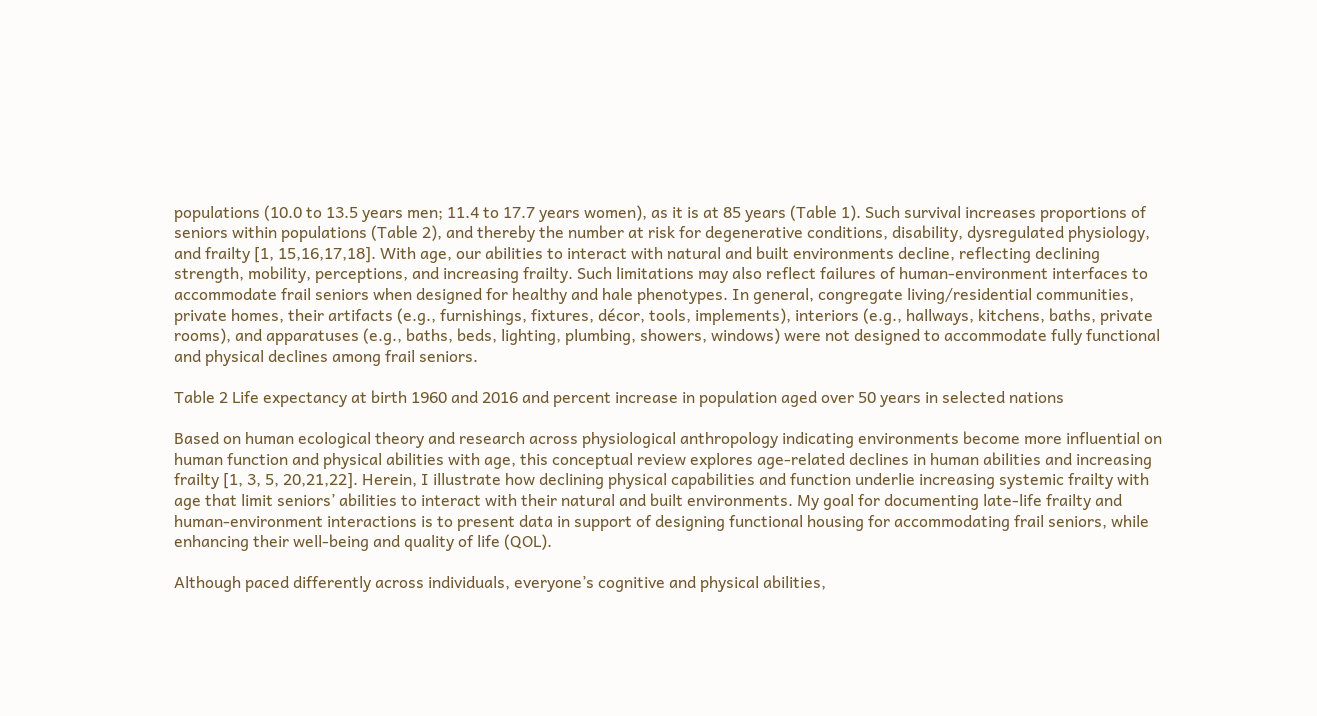populations (10.0 to 13.5 years men; 11.4 to 17.7 years women), as it is at 85 years (Table 1). Such survival increases proportions of seniors within populations (Table 2), and thereby the number at risk for degenerative conditions, disability, dysregulated physiology, and frailty [1, 15,16,17,18]. With age, our abilities to interact with natural and built environments decline, reflecting declining strength, mobility, perceptions, and increasing frailty. Such limitations may also reflect failures of human-environment interfaces to accommodate frail seniors when designed for healthy and hale phenotypes. In general, congregate living/residential communities, private homes, their artifacts (e.g., furnishings, fixtures, décor, tools, implements), interiors (e.g., hallways, kitchens, baths, private rooms), and apparatuses (e.g., baths, beds, lighting, plumbing, showers, windows) were not designed to accommodate fully functional and physical declines among frail seniors.

Table 2 Life expectancy at birth 1960 and 2016 and percent increase in population aged over 50 years in selected nations

Based on human ecological theory and research across physiological anthropology indicating environments become more influential on human function and physical abilities with age, this conceptual review explores age-related declines in human abilities and increasing frailty [1, 3, 5, 20,21,22]. Herein, I illustrate how declining physical capabilities and function underlie increasing systemic frailty with age that limit seniors’ abilities to interact with their natural and built environments. My goal for documenting late-life frailty and human-environment interactions is to present data in support of designing functional housing for accommodating frail seniors, while enhancing their well-being and quality of life (QOL).

Although paced differently across individuals, everyone’s cognitive and physical abilities,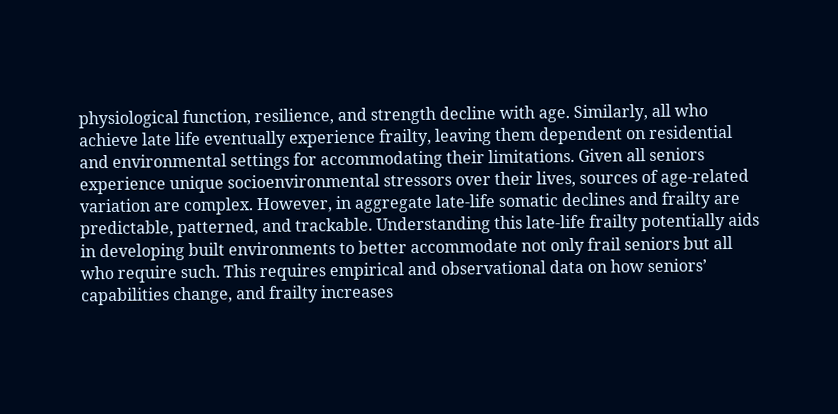physiological function, resilience, and strength decline with age. Similarly, all who achieve late life eventually experience frailty, leaving them dependent on residential and environmental settings for accommodating their limitations. Given all seniors experience unique socioenvironmental stressors over their lives, sources of age-related variation are complex. However, in aggregate late-life somatic declines and frailty are predictable, patterned, and trackable. Understanding this late-life frailty potentially aids in developing built environments to better accommodate not only frail seniors but all who require such. This requires empirical and observational data on how seniors’ capabilities change, and frailty increases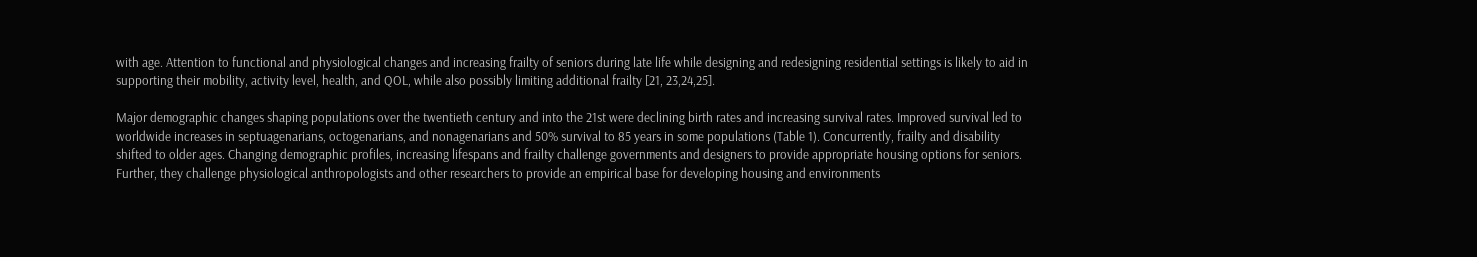with age. Attention to functional and physiological changes and increasing frailty of seniors during late life while designing and redesigning residential settings is likely to aid in supporting their mobility, activity level, health, and QOL, while also possibly limiting additional frailty [21, 23,24,25].

Major demographic changes shaping populations over the twentieth century and into the 21st were declining birth rates and increasing survival rates. Improved survival led to worldwide increases in septuagenarians, octogenarians, and nonagenarians and 50% survival to 85 years in some populations (Table 1). Concurrently, frailty and disability shifted to older ages. Changing demographic profiles, increasing lifespans and frailty challenge governments and designers to provide appropriate housing options for seniors. Further, they challenge physiological anthropologists and other researchers to provide an empirical base for developing housing and environments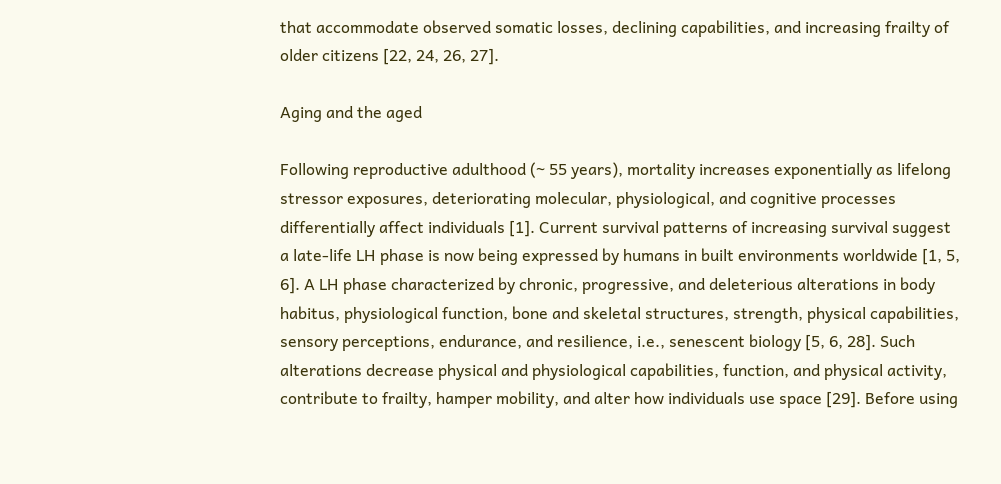that accommodate observed somatic losses, declining capabilities, and increasing frailty of older citizens [22, 24, 26, 27].

Aging and the aged

Following reproductive adulthood (~ 55 years), mortality increases exponentially as lifelong stressor exposures, deteriorating molecular, physiological, and cognitive processes differentially affect individuals [1]. Current survival patterns of increasing survival suggest a late-life LH phase is now being expressed by humans in built environments worldwide [1, 5, 6]. A LH phase characterized by chronic, progressive, and deleterious alterations in body habitus, physiological function, bone and skeletal structures, strength, physical capabilities, sensory perceptions, endurance, and resilience, i.e., senescent biology [5, 6, 28]. Such alterations decrease physical and physiological capabilities, function, and physical activity, contribute to frailty, hamper mobility, and alter how individuals use space [29]. Before using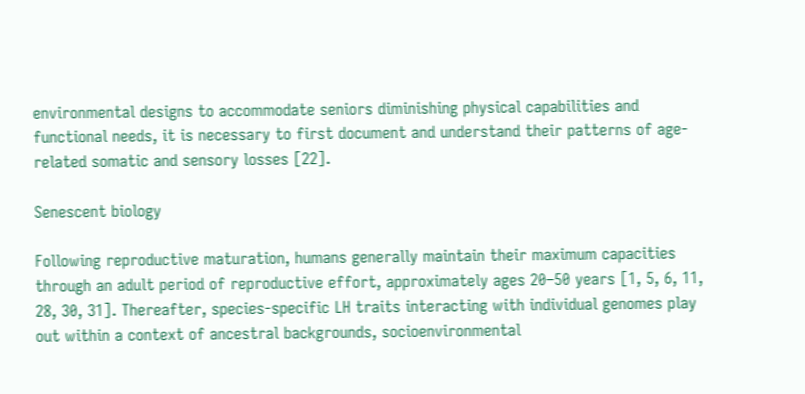environmental designs to accommodate seniors diminishing physical capabilities and functional needs, it is necessary to first document and understand their patterns of age-related somatic and sensory losses [22].

Senescent biology

Following reproductive maturation, humans generally maintain their maximum capacities through an adult period of reproductive effort, approximately ages 20–50 years [1, 5, 6, 11, 28, 30, 31]. Thereafter, species-specific LH traits interacting with individual genomes play out within a context of ancestral backgrounds, socioenvironmental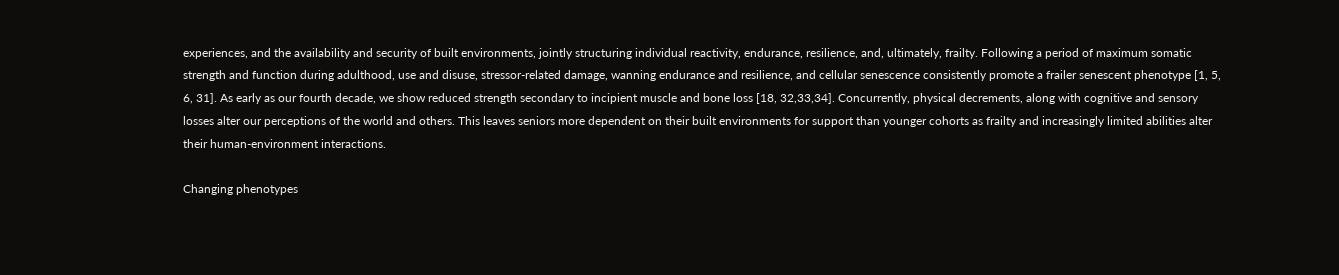experiences, and the availability and security of built environments, jointly structuring individual reactivity, endurance, resilience, and, ultimately, frailty. Following a period of maximum somatic strength and function during adulthood, use and disuse, stressor-related damage, wanning endurance and resilience, and cellular senescence consistently promote a frailer senescent phenotype [1, 5, 6, 31]. As early as our fourth decade, we show reduced strength secondary to incipient muscle and bone loss [18, 32,33,34]. Concurrently, physical decrements, along with cognitive and sensory losses alter our perceptions of the world and others. This leaves seniors more dependent on their built environments for support than younger cohorts as frailty and increasingly limited abilities alter their human-environment interactions.

Changing phenotypes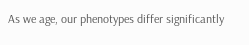As we age, our phenotypes differ significantly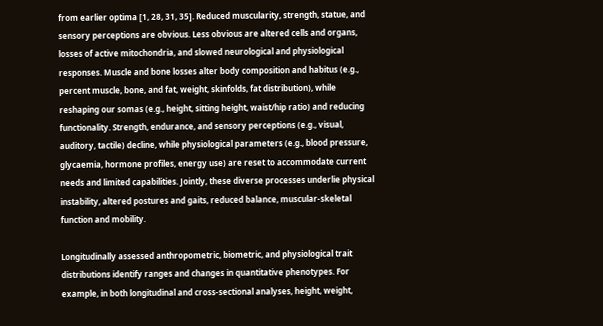from earlier optima [1, 28, 31, 35]. Reduced muscularity, strength, statue, and sensory perceptions are obvious. Less obvious are altered cells and organs, losses of active mitochondria, and slowed neurological and physiological responses. Muscle and bone losses alter body composition and habitus (e.g., percent muscle, bone, and fat, weight, skinfolds, fat distribution), while reshaping our somas (e.g., height, sitting height, waist/hip ratio) and reducing functionality. Strength, endurance, and sensory perceptions (e.g., visual, auditory, tactile) decline, while physiological parameters (e.g., blood pressure, glycaemia, hormone profiles, energy use) are reset to accommodate current needs and limited capabilities. Jointly, these diverse processes underlie physical instability, altered postures and gaits, reduced balance, muscular-skeletal function and mobility.

Longitudinally assessed anthropometric, biometric, and physiological trait distributions identify ranges and changes in quantitative phenotypes. For example, in both longitudinal and cross-sectional analyses, height, weight,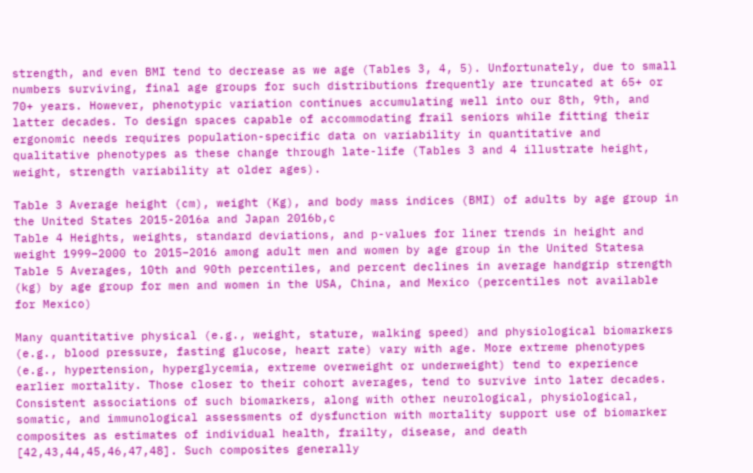strength, and even BMI tend to decrease as we age (Tables 3, 4, 5). Unfortunately, due to small numbers surviving, final age groups for such distributions frequently are truncated at 65+ or 70+ years. However, phenotypic variation continues accumulating well into our 8th, 9th, and latter decades. To design spaces capable of accommodating frail seniors while fitting their ergonomic needs requires population-specific data on variability in quantitative and qualitative phenotypes as these change through late-life (Tables 3 and 4 illustrate height, weight, strength variability at older ages).

Table 3 Average height (cm), weight (Kg), and body mass indices (BMI) of adults by age group in the United States 2015-2016a and Japan 2016b,c
Table 4 Heights, weights, standard deviations, and p-values for liner trends in height and weight 1999–2000 to 2015–2016 among adult men and women by age group in the United Statesa
Table 5 Averages, 10th and 90th percentiles, and percent declines in average handgrip strength (kg) by age group for men and women in the USA, China, and Mexico (percentiles not available for Mexico)

Many quantitative physical (e.g., weight, stature, walking speed) and physiological biomarkers (e.g., blood pressure, fasting glucose, heart rate) vary with age. More extreme phenotypes (e.g., hypertension, hyperglycemia, extreme overweight or underweight) tend to experience earlier mortality. Those closer to their cohort averages, tend to survive into later decades. Consistent associations of such biomarkers, along with other neurological, physiological, somatic, and immunological assessments of dysfunction with mortality support use of biomarker composites as estimates of individual health, frailty, disease, and death [42,43,44,45,46,47,48]. Such composites generally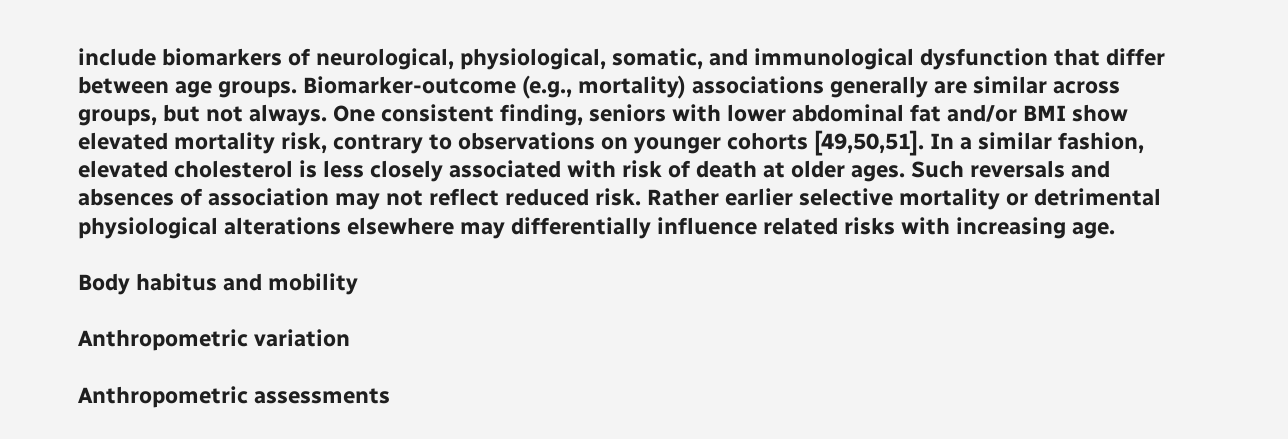include biomarkers of neurological, physiological, somatic, and immunological dysfunction that differ between age groups. Biomarker-outcome (e.g., mortality) associations generally are similar across groups, but not always. One consistent finding, seniors with lower abdominal fat and/or BMI show elevated mortality risk, contrary to observations on younger cohorts [49,50,51]. In a similar fashion, elevated cholesterol is less closely associated with risk of death at older ages. Such reversals and absences of association may not reflect reduced risk. Rather earlier selective mortality or detrimental physiological alterations elsewhere may differentially influence related risks with increasing age.

Body habitus and mobility

Anthropometric variation

Anthropometric assessments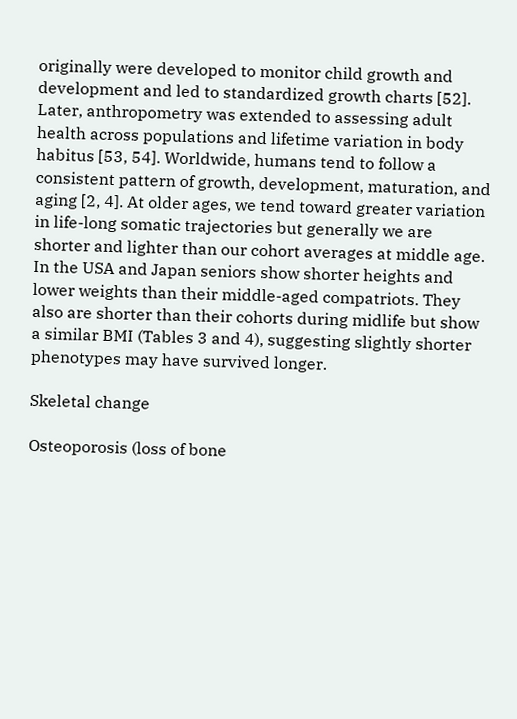originally were developed to monitor child growth and development and led to standardized growth charts [52]. Later, anthropometry was extended to assessing adult health across populations and lifetime variation in body habitus [53, 54]. Worldwide, humans tend to follow a consistent pattern of growth, development, maturation, and aging [2, 4]. At older ages, we tend toward greater variation in life-long somatic trajectories but generally we are shorter and lighter than our cohort averages at middle age. In the USA and Japan seniors show shorter heights and lower weights than their middle-aged compatriots. They also are shorter than their cohorts during midlife but show a similar BMI (Tables 3 and 4), suggesting slightly shorter phenotypes may have survived longer.

Skeletal change

Osteoporosis (loss of bone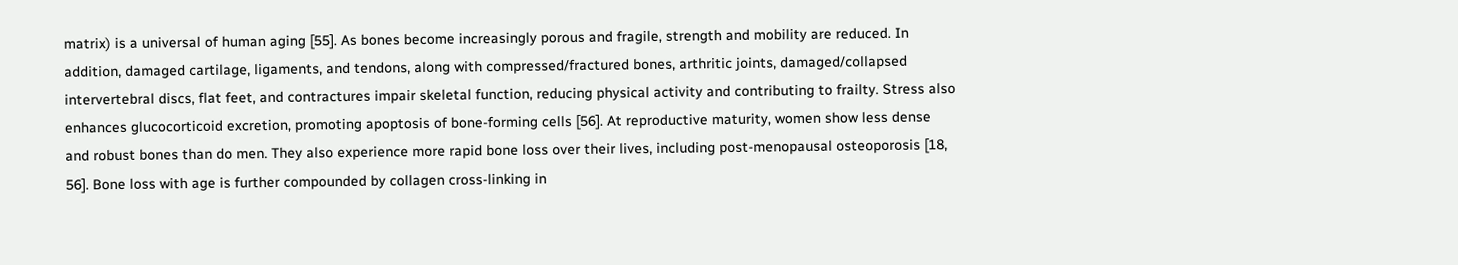matrix) is a universal of human aging [55]. As bones become increasingly porous and fragile, strength and mobility are reduced. In addition, damaged cartilage, ligaments, and tendons, along with compressed/fractured bones, arthritic joints, damaged/collapsed intervertebral discs, flat feet, and contractures impair skeletal function, reducing physical activity and contributing to frailty. Stress also enhances glucocorticoid excretion, promoting apoptosis of bone-forming cells [56]. At reproductive maturity, women show less dense and robust bones than do men. They also experience more rapid bone loss over their lives, including post-menopausal osteoporosis [18, 56]. Bone loss with age is further compounded by collagen cross-linking in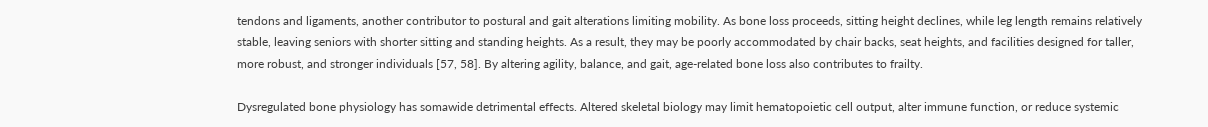tendons and ligaments, another contributor to postural and gait alterations limiting mobility. As bone loss proceeds, sitting height declines, while leg length remains relatively stable, leaving seniors with shorter sitting and standing heights. As a result, they may be poorly accommodated by chair backs, seat heights, and facilities designed for taller, more robust, and stronger individuals [57, 58]. By altering agility, balance, and gait, age-related bone loss also contributes to frailty.

Dysregulated bone physiology has somawide detrimental effects. Altered skeletal biology may limit hematopoietic cell output, alter immune function, or reduce systemic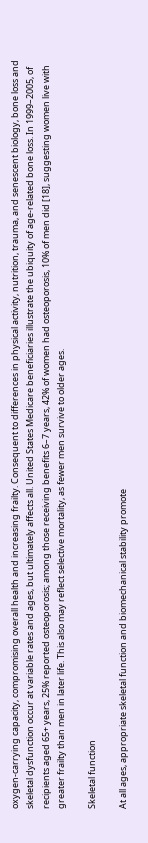oxygen-carrying capacity, compromising overall health and increasing frailty. Consequent to differences in physical activity, nutrition, trauma, and senescent biology, bone loss and skeletal dysfunction occur at variable rates and ages, but ultimately affects all. United States Medicare beneficiaries illustrate the ubiquity of age-related bone loss. In 1999–2005, of recipients aged 65+ years, 25% reported osteoporosis; among those receiving benefits 6–7 years, 42% of women had osteoporosis, 10% of men did [18], suggesting women live with greater frailty than men in later life. This also may reflect selective mortality, as fewer men survive to older ages.

Skeletal function

At all ages, appropriate skeletal function and biomechanical stability promote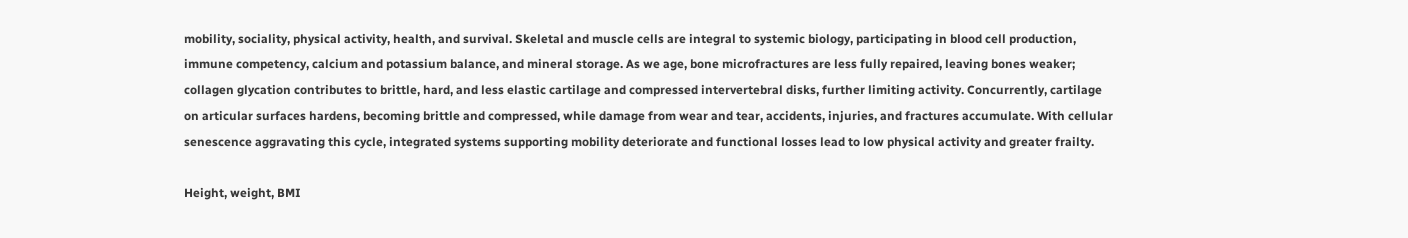mobility, sociality, physical activity, health, and survival. Skeletal and muscle cells are integral to systemic biology, participating in blood cell production, immune competency, calcium and potassium balance, and mineral storage. As we age, bone microfractures are less fully repaired, leaving bones weaker; collagen glycation contributes to brittle, hard, and less elastic cartilage and compressed intervertebral disks, further limiting activity. Concurrently, cartilage on articular surfaces hardens, becoming brittle and compressed, while damage from wear and tear, accidents, injuries, and fractures accumulate. With cellular senescence aggravating this cycle, integrated systems supporting mobility deteriorate and functional losses lead to low physical activity and greater frailty.

Height, weight, BMI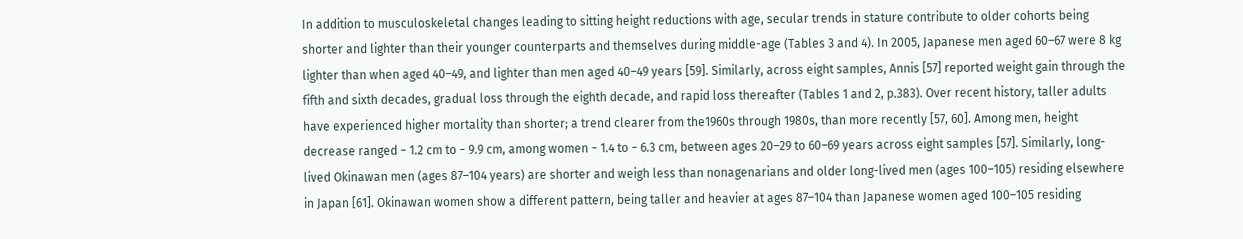In addition to musculoskeletal changes leading to sitting height reductions with age, secular trends in stature contribute to older cohorts being shorter and lighter than their younger counterparts and themselves during middle-age (Tables 3 and 4). In 2005, Japanese men aged 60–67 were 8 kg lighter than when aged 40–49, and lighter than men aged 40–49 years [59]. Similarly, across eight samples, Annis [57] reported weight gain through the fifth and sixth decades, gradual loss through the eighth decade, and rapid loss thereafter (Tables 1 and 2, p.383). Over recent history, taller adults have experienced higher mortality than shorter; a trend clearer from the1960s through 1980s, than more recently [57, 60]. Among men, height decrease ranged − 1.2 cm to − 9.9 cm, among women − 1.4 to − 6.3 cm, between ages 20–29 to 60–69 years across eight samples [57]. Similarly, long-lived Okinawan men (ages 87–104 years) are shorter and weigh less than nonagenarians and older long-lived men (ages 100–105) residing elsewhere in Japan [61]. Okinawan women show a different pattern, being taller and heavier at ages 87–104 than Japanese women aged 100–105 residing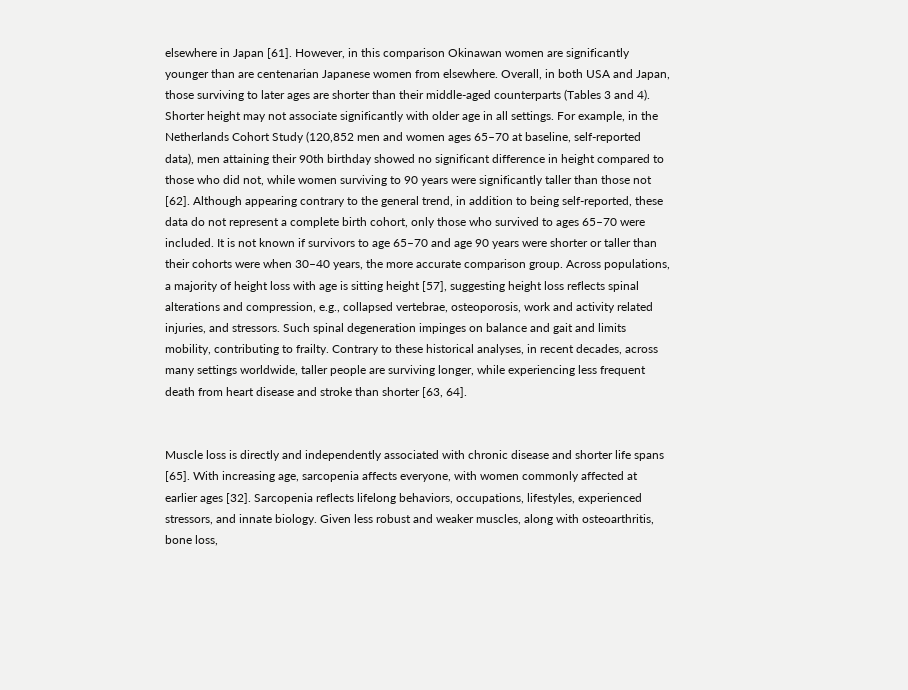elsewhere in Japan [61]. However, in this comparison Okinawan women are significantly younger than are centenarian Japanese women from elsewhere. Overall, in both USA and Japan, those surviving to later ages are shorter than their middle-aged counterparts (Tables 3 and 4). Shorter height may not associate significantly with older age in all settings. For example, in the Netherlands Cohort Study (120,852 men and women ages 65–70 at baseline, self-reported data), men attaining their 90th birthday showed no significant difference in height compared to those who did not, while women surviving to 90 years were significantly taller than those not [62]. Although appearing contrary to the general trend, in addition to being self-reported, these data do not represent a complete birth cohort, only those who survived to ages 65–70 were included. It is not known if survivors to age 65–70 and age 90 years were shorter or taller than their cohorts were when 30–40 years, the more accurate comparison group. Across populations, a majority of height loss with age is sitting height [57], suggesting height loss reflects spinal alterations and compression, e.g., collapsed vertebrae, osteoporosis, work and activity related injuries, and stressors. Such spinal degeneration impinges on balance and gait and limits mobility, contributing to frailty. Contrary to these historical analyses, in recent decades, across many settings worldwide, taller people are surviving longer, while experiencing less frequent death from heart disease and stroke than shorter [63, 64].


Muscle loss is directly and independently associated with chronic disease and shorter life spans [65]. With increasing age, sarcopenia affects everyone, with women commonly affected at earlier ages [32]. Sarcopenia reflects lifelong behaviors, occupations, lifestyles, experienced stressors, and innate biology. Given less robust and weaker muscles, along with osteoarthritis, bone loss,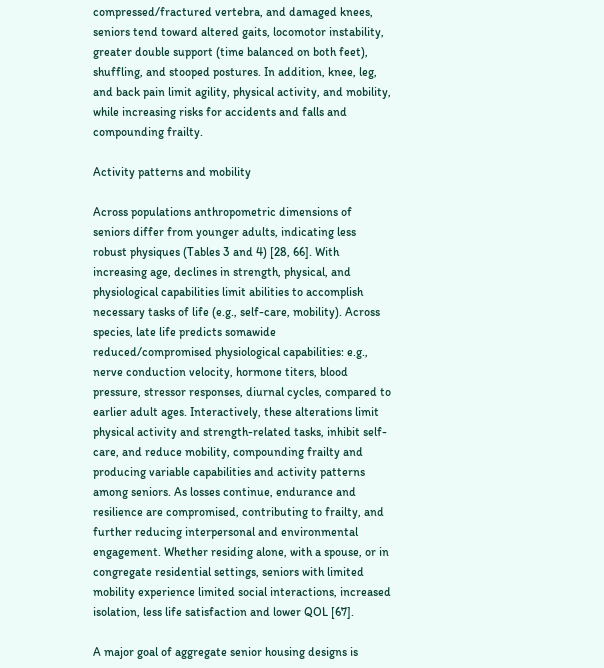compressed/fractured vertebra, and damaged knees, seniors tend toward altered gaits, locomotor instability, greater double support (time balanced on both feet), shuffling, and stooped postures. In addition, knee, leg, and back pain limit agility, physical activity, and mobility, while increasing risks for accidents and falls and compounding frailty.

Activity patterns and mobility

Across populations anthropometric dimensions of seniors differ from younger adults, indicating less robust physiques (Tables 3 and 4) [28, 66]. With increasing age, declines in strength, physical, and physiological capabilities limit abilities to accomplish necessary tasks of life (e.g., self-care, mobility). Across species, late life predicts somawide reduced/compromised physiological capabilities: e.g., nerve conduction velocity, hormone titers, blood pressure, stressor responses, diurnal cycles, compared to earlier adult ages. Interactively, these alterations limit physical activity and strength-related tasks, inhibit self-care, and reduce mobility, compounding frailty and producing variable capabilities and activity patterns among seniors. As losses continue, endurance and resilience are compromised, contributing to frailty, and further reducing interpersonal and environmental engagement. Whether residing alone, with a spouse, or in congregate residential settings, seniors with limited mobility experience limited social interactions, increased isolation, less life satisfaction and lower QOL [67].

A major goal of aggregate senior housing designs is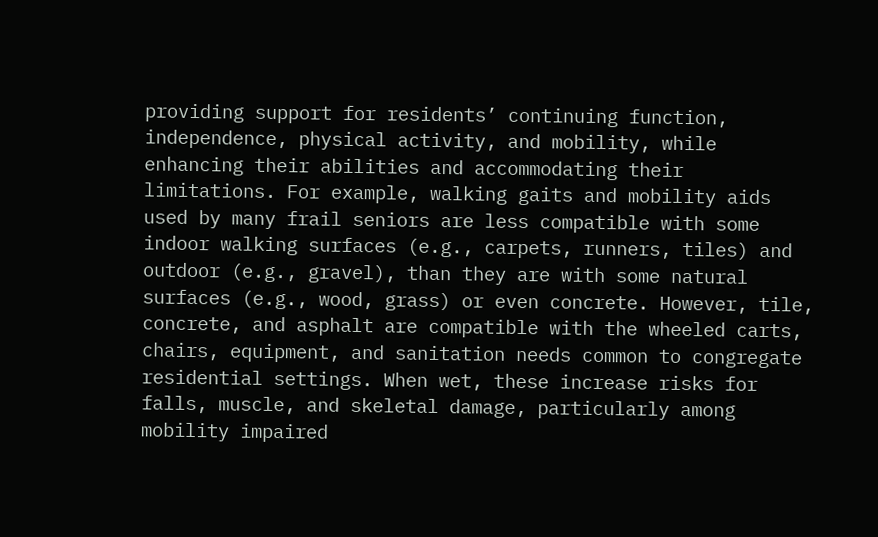providing support for residents’ continuing function, independence, physical activity, and mobility, while enhancing their abilities and accommodating their limitations. For example, walking gaits and mobility aids used by many frail seniors are less compatible with some indoor walking surfaces (e.g., carpets, runners, tiles) and outdoor (e.g., gravel), than they are with some natural surfaces (e.g., wood, grass) or even concrete. However, tile, concrete, and asphalt are compatible with the wheeled carts, chairs, equipment, and sanitation needs common to congregate residential settings. When wet, these increase risks for falls, muscle, and skeletal damage, particularly among mobility impaired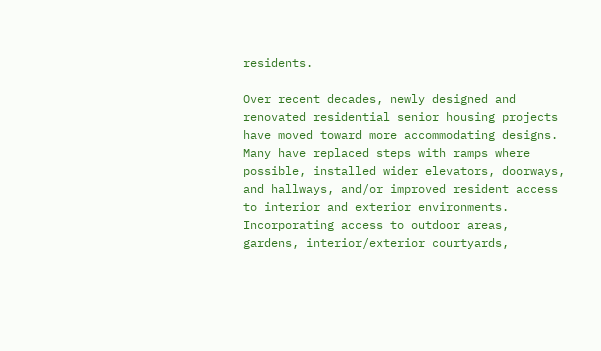residents.

Over recent decades, newly designed and renovated residential senior housing projects have moved toward more accommodating designs. Many have replaced steps with ramps where possible, installed wider elevators, doorways, and hallways, and/or improved resident access to interior and exterior environments. Incorporating access to outdoor areas, gardens, interior/exterior courtyards,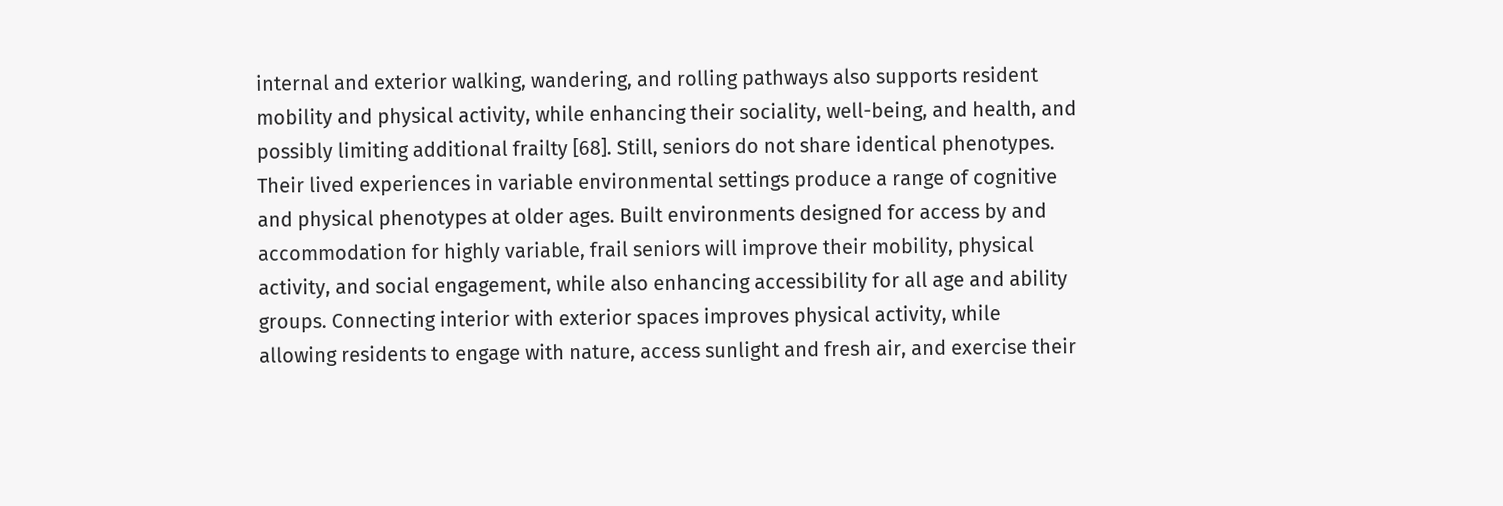internal and exterior walking, wandering, and rolling pathways also supports resident mobility and physical activity, while enhancing their sociality, well-being, and health, and possibly limiting additional frailty [68]. Still, seniors do not share identical phenotypes. Their lived experiences in variable environmental settings produce a range of cognitive and physical phenotypes at older ages. Built environments designed for access by and accommodation for highly variable, frail seniors will improve their mobility, physical activity, and social engagement, while also enhancing accessibility for all age and ability groups. Connecting interior with exterior spaces improves physical activity, while allowing residents to engage with nature, access sunlight and fresh air, and exercise their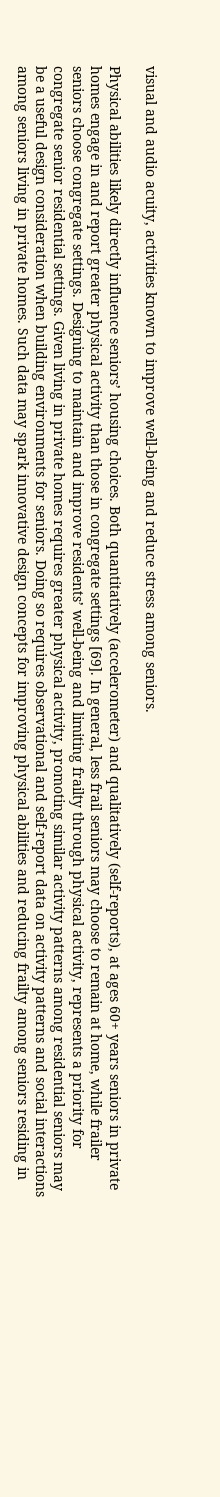visual and audio acuity, activities known to improve well-being and reduce stress among seniors.

Physical abilities likely directly influence seniors’ housing choices. Both quantitatively (accelerometer) and qualitatively (self-reports), at ages 60+ years seniors in private homes engage in and report greater physical activity than those in congregate settings [69]. In general, less frail seniors may choose to remain at home, while frailer seniors choose congregate settings. Designing to maintain and improve residents’ well-being and limiting frailty through physical activity, represents a priority for congregate senior residential settings. Given living in private homes requires greater physical activity, promoting similar activity patterns among residential seniors may be a useful design consideration when building environments for seniors. Doing so requires observational and self-report data on activity patterns and social interactions among seniors living in private homes. Such data may spark innovative design concepts for improving physical abilities and reducing frailty among seniors residing in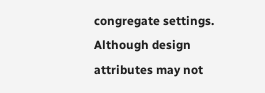congregate settings. Although design attributes may not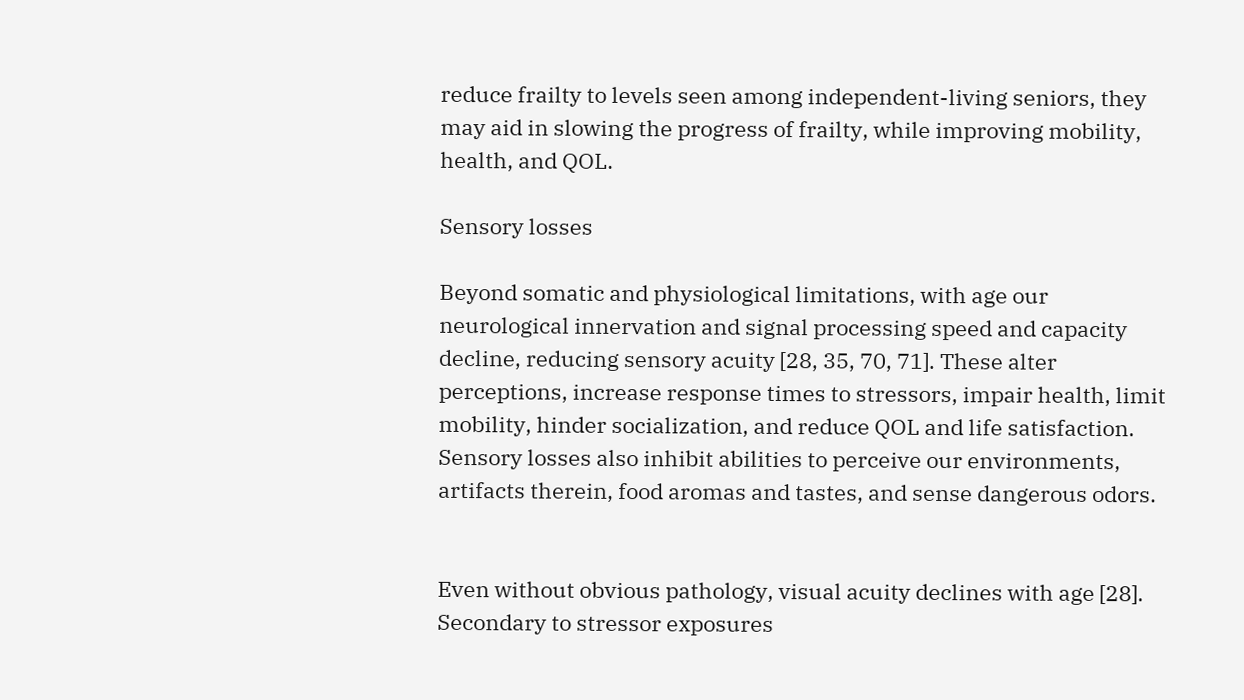reduce frailty to levels seen among independent-living seniors, they may aid in slowing the progress of frailty, while improving mobility, health, and QOL.

Sensory losses

Beyond somatic and physiological limitations, with age our neurological innervation and signal processing speed and capacity decline, reducing sensory acuity [28, 35, 70, 71]. These alter perceptions, increase response times to stressors, impair health, limit mobility, hinder socialization, and reduce QOL and life satisfaction. Sensory losses also inhibit abilities to perceive our environments, artifacts therein, food aromas and tastes, and sense dangerous odors.


Even without obvious pathology, visual acuity declines with age [28]. Secondary to stressor exposures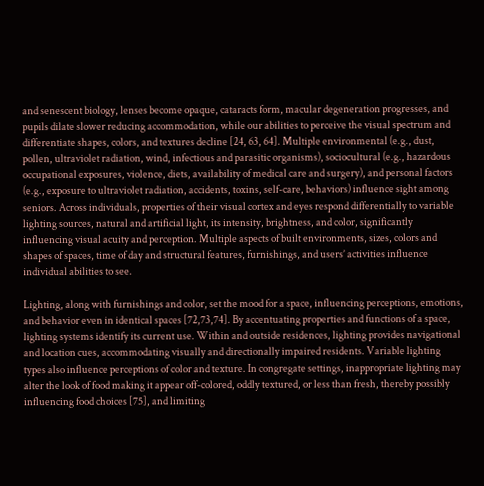and senescent biology, lenses become opaque, cataracts form, macular degeneration progresses, and pupils dilate slower reducing accommodation, while our abilities to perceive the visual spectrum and differentiate shapes, colors, and textures decline [24, 63, 64]. Multiple environmental (e.g., dust, pollen, ultraviolet radiation, wind, infectious and parasitic organisms), sociocultural (e.g., hazardous occupational exposures, violence, diets, availability of medical care and surgery), and personal factors (e.g., exposure to ultraviolet radiation, accidents, toxins, self-care, behaviors) influence sight among seniors. Across individuals, properties of their visual cortex and eyes respond differentially to variable lighting sources, natural and artificial light, its intensity, brightness, and color, significantly influencing visual acuity and perception. Multiple aspects of built environments, sizes, colors and shapes of spaces, time of day and structural features, furnishings, and users’ activities influence individual abilities to see.

Lighting, along with furnishings and color, set the mood for a space, influencing perceptions, emotions, and behavior even in identical spaces [72,73,74]. By accentuating properties and functions of a space, lighting systems identify its current use. Within and outside residences, lighting provides navigational and location cues, accommodating visually and directionally impaired residents. Variable lighting types also influence perceptions of color and texture. In congregate settings, inappropriate lighting may alter the look of food making it appear off-colored, oddly textured, or less than fresh, thereby possibly influencing food choices [75], and limiting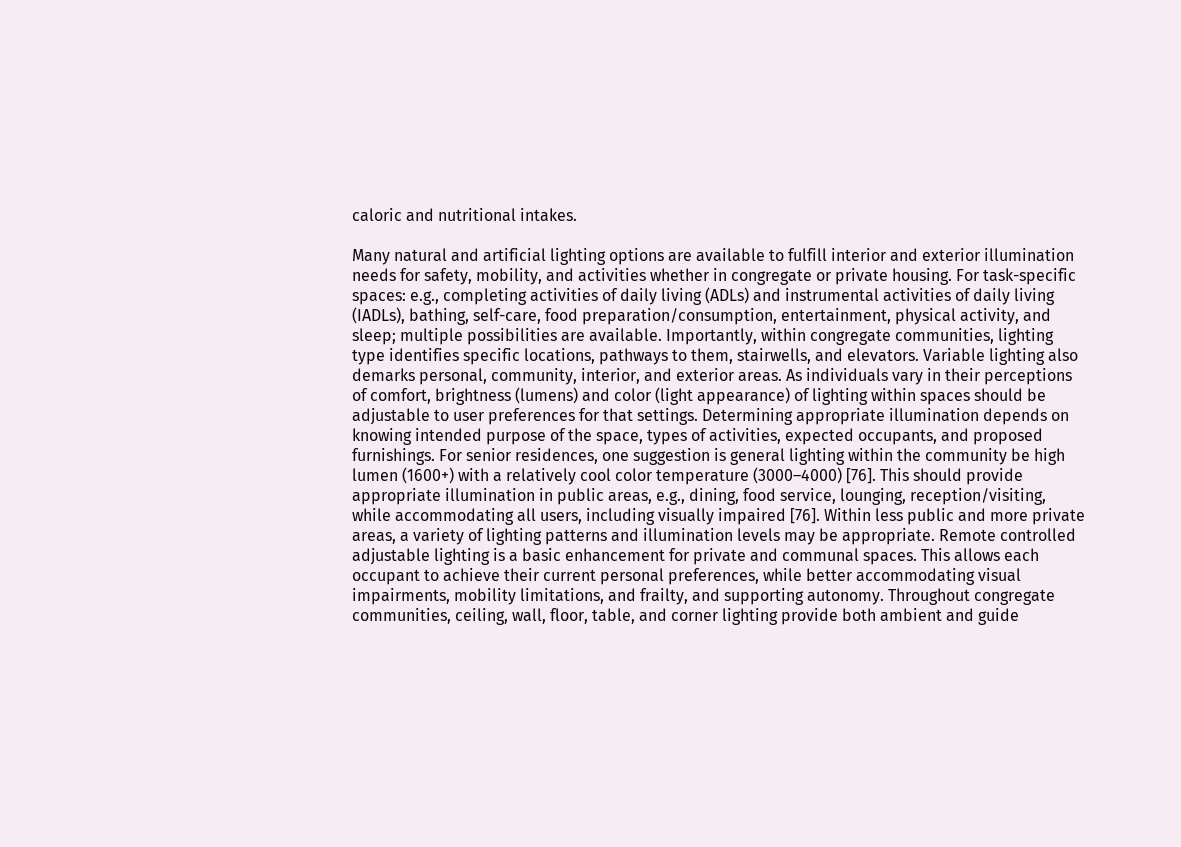caloric and nutritional intakes.

Many natural and artificial lighting options are available to fulfill interior and exterior illumination needs for safety, mobility, and activities whether in congregate or private housing. For task-specific spaces: e.g., completing activities of daily living (ADLs) and instrumental activities of daily living (IADLs), bathing, self-care, food preparation/consumption, entertainment, physical activity, and sleep; multiple possibilities are available. Importantly, within congregate communities, lighting type identifies specific locations, pathways to them, stairwells, and elevators. Variable lighting also demarks personal, community, interior, and exterior areas. As individuals vary in their perceptions of comfort, brightness (lumens) and color (light appearance) of lighting within spaces should be adjustable to user preferences for that settings. Determining appropriate illumination depends on knowing intended purpose of the space, types of activities, expected occupants, and proposed furnishings. For senior residences, one suggestion is general lighting within the community be high lumen (1600+) with a relatively cool color temperature (3000–4000) [76]. This should provide appropriate illumination in public areas, e.g., dining, food service, lounging, reception/visiting, while accommodating all users, including visually impaired [76]. Within less public and more private areas, a variety of lighting patterns and illumination levels may be appropriate. Remote controlled adjustable lighting is a basic enhancement for private and communal spaces. This allows each occupant to achieve their current personal preferences, while better accommodating visual impairments, mobility limitations, and frailty, and supporting autonomy. Throughout congregate communities, ceiling, wall, floor, table, and corner lighting provide both ambient and guide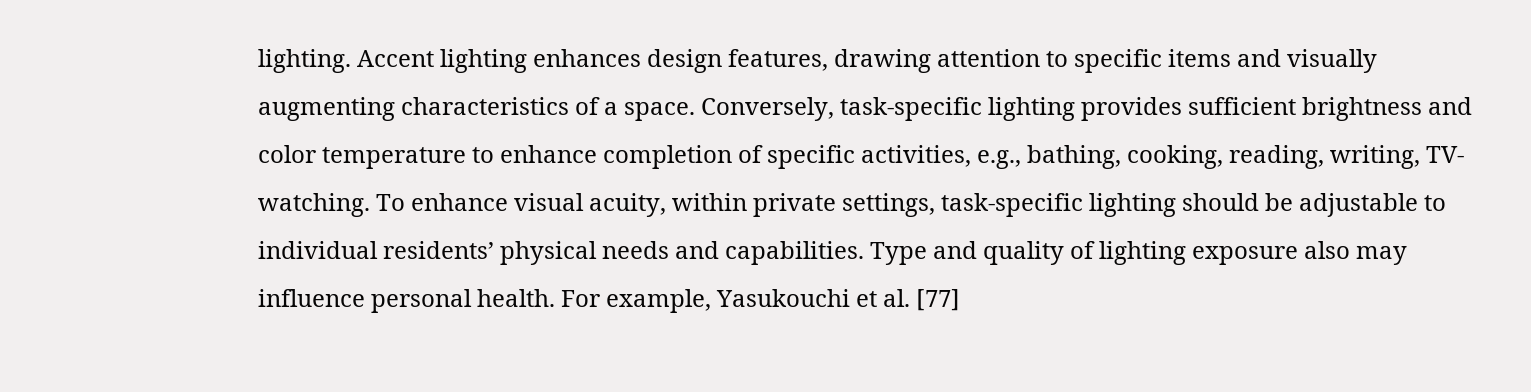lighting. Accent lighting enhances design features, drawing attention to specific items and visually augmenting characteristics of a space. Conversely, task-specific lighting provides sufficient brightness and color temperature to enhance completion of specific activities, e.g., bathing, cooking, reading, writing, TV-watching. To enhance visual acuity, within private settings, task-specific lighting should be adjustable to individual residents’ physical needs and capabilities. Type and quality of lighting exposure also may influence personal health. For example, Yasukouchi et al. [77]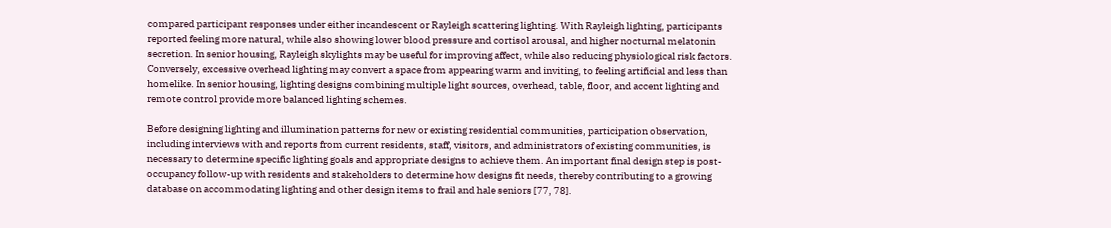compared participant responses under either incandescent or Rayleigh scattering lighting. With Rayleigh lighting, participants reported feeling more natural, while also showing lower blood pressure and cortisol arousal, and higher nocturnal melatonin secretion. In senior housing, Rayleigh skylights may be useful for improving affect, while also reducing physiological risk factors. Conversely, excessive overhead lighting may convert a space from appearing warm and inviting, to feeling artificial and less than homelike. In senior housing, lighting designs combining multiple light sources, overhead, table, floor, and accent lighting and remote control provide more balanced lighting schemes.

Before designing lighting and illumination patterns for new or existing residential communities, participation observation, including interviews with and reports from current residents, staff, visitors, and administrators of existing communities, is necessary to determine specific lighting goals and appropriate designs to achieve them. An important final design step is post-occupancy follow-up with residents and stakeholders to determine how designs fit needs, thereby contributing to a growing database on accommodating lighting and other design items to frail and hale seniors [77, 78].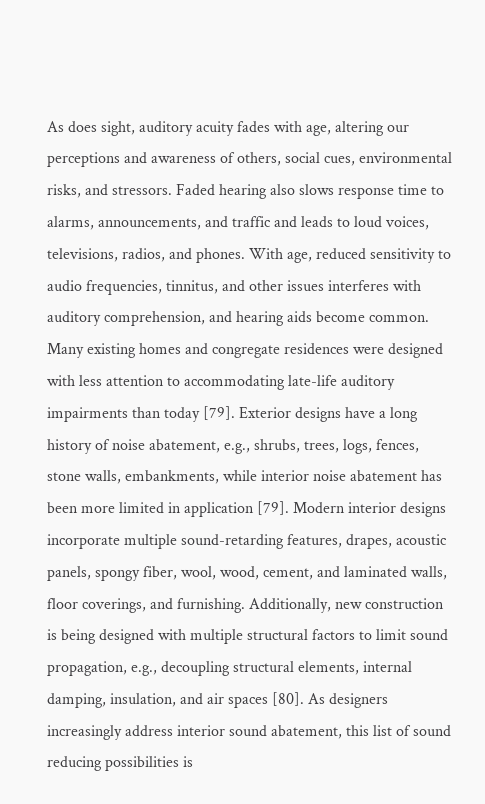As does sight, auditory acuity fades with age, altering our perceptions and awareness of others, social cues, environmental risks, and stressors. Faded hearing also slows response time to alarms, announcements, and traffic and leads to loud voices, televisions, radios, and phones. With age, reduced sensitivity to audio frequencies, tinnitus, and other issues interferes with auditory comprehension, and hearing aids become common. Many existing homes and congregate residences were designed with less attention to accommodating late-life auditory impairments than today [79]. Exterior designs have a long history of noise abatement, e.g., shrubs, trees, logs, fences, stone walls, embankments, while interior noise abatement has been more limited in application [79]. Modern interior designs incorporate multiple sound-retarding features, drapes, acoustic panels, spongy fiber, wool, wood, cement, and laminated walls, floor coverings, and furnishing. Additionally, new construction is being designed with multiple structural factors to limit sound propagation, e.g., decoupling structural elements, internal damping, insulation, and air spaces [80]. As designers increasingly address interior sound abatement, this list of sound reducing possibilities is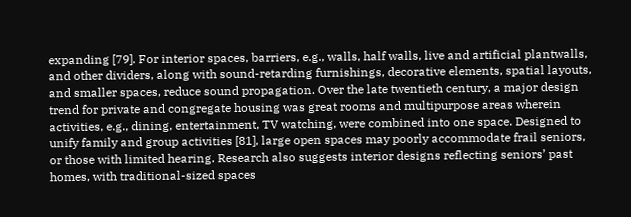expanding [79]. For interior spaces, barriers, e.g., walls, half walls, live and artificial plantwalls, and other dividers, along with sound-retarding furnishings, decorative elements, spatial layouts, and smaller spaces, reduce sound propagation. Over the late twentieth century, a major design trend for private and congregate housing was great rooms and multipurpose areas wherein activities, e.g., dining, entertainment, TV watching, were combined into one space. Designed to unify family and group activities [81], large open spaces may poorly accommodate frail seniors, or those with limited hearing. Research also suggests interior designs reflecting seniors’ past homes, with traditional-sized spaces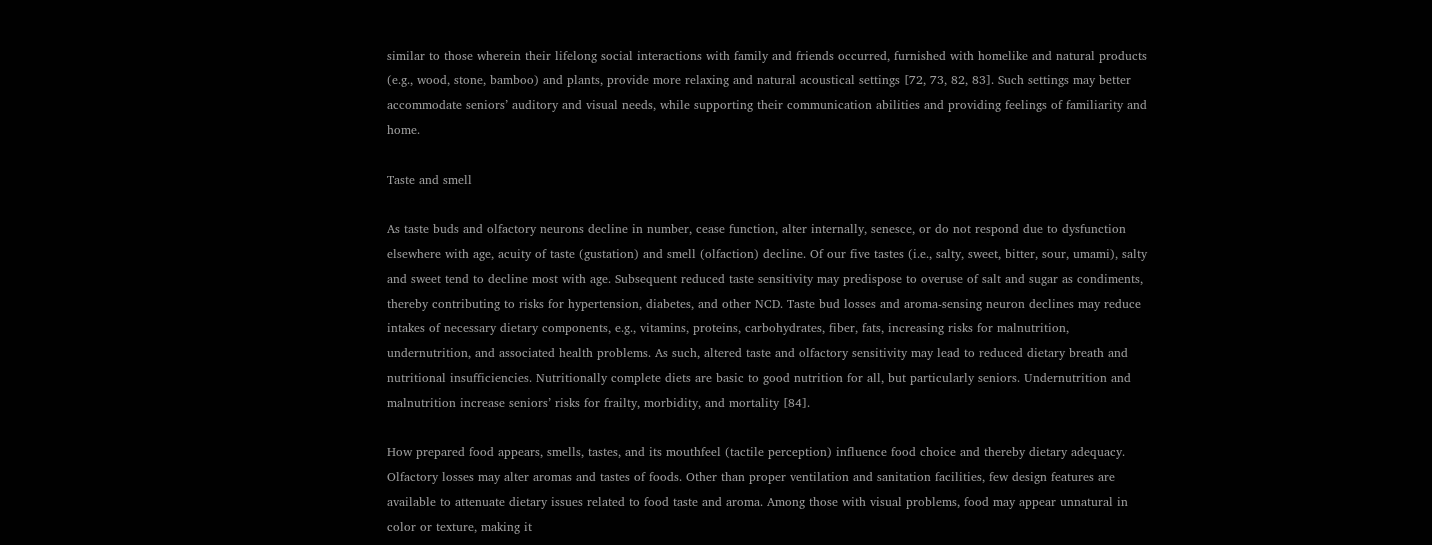similar to those wherein their lifelong social interactions with family and friends occurred, furnished with homelike and natural products (e.g., wood, stone, bamboo) and plants, provide more relaxing and natural acoustical settings [72, 73, 82, 83]. Such settings may better accommodate seniors’ auditory and visual needs, while supporting their communication abilities and providing feelings of familiarity and home.

Taste and smell

As taste buds and olfactory neurons decline in number, cease function, alter internally, senesce, or do not respond due to dysfunction elsewhere with age, acuity of taste (gustation) and smell (olfaction) decline. Of our five tastes (i.e., salty, sweet, bitter, sour, umami), salty and sweet tend to decline most with age. Subsequent reduced taste sensitivity may predispose to overuse of salt and sugar as condiments, thereby contributing to risks for hypertension, diabetes, and other NCD. Taste bud losses and aroma-sensing neuron declines may reduce intakes of necessary dietary components, e.g., vitamins, proteins, carbohydrates, fiber, fats, increasing risks for malnutrition, undernutrition, and associated health problems. As such, altered taste and olfactory sensitivity may lead to reduced dietary breath and nutritional insufficiencies. Nutritionally complete diets are basic to good nutrition for all, but particularly seniors. Undernutrition and malnutrition increase seniors’ risks for frailty, morbidity, and mortality [84].

How prepared food appears, smells, tastes, and its mouthfeel (tactile perception) influence food choice and thereby dietary adequacy. Olfactory losses may alter aromas and tastes of foods. Other than proper ventilation and sanitation facilities, few design features are available to attenuate dietary issues related to food taste and aroma. Among those with visual problems, food may appear unnatural in color or texture, making it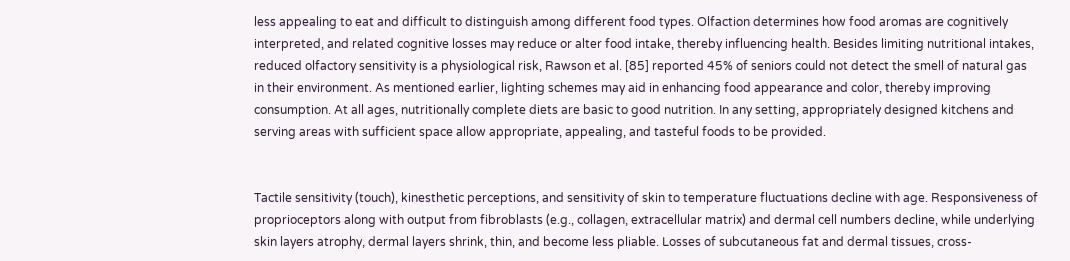less appealing to eat and difficult to distinguish among different food types. Olfaction determines how food aromas are cognitively interpreted, and related cognitive losses may reduce or alter food intake, thereby influencing health. Besides limiting nutritional intakes, reduced olfactory sensitivity is a physiological risk, Rawson et al. [85] reported 45% of seniors could not detect the smell of natural gas in their environment. As mentioned earlier, lighting schemes may aid in enhancing food appearance and color, thereby improving consumption. At all ages, nutritionally complete diets are basic to good nutrition. In any setting, appropriately designed kitchens and serving areas with sufficient space allow appropriate, appealing, and tasteful foods to be provided.


Tactile sensitivity (touch), kinesthetic perceptions, and sensitivity of skin to temperature fluctuations decline with age. Responsiveness of proprioceptors along with output from fibroblasts (e.g., collagen, extracellular matrix) and dermal cell numbers decline, while underlying skin layers atrophy, dermal layers shrink, thin, and become less pliable. Losses of subcutaneous fat and dermal tissues, cross-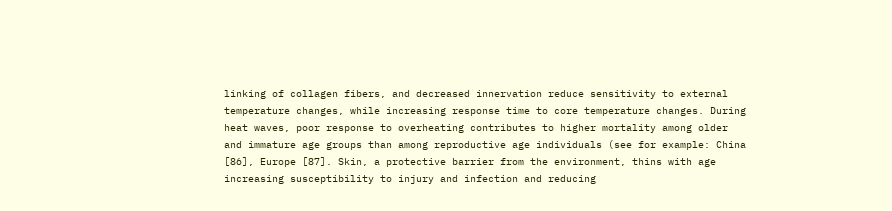linking of collagen fibers, and decreased innervation reduce sensitivity to external temperature changes, while increasing response time to core temperature changes. During heat waves, poor response to overheating contributes to higher mortality among older and immature age groups than among reproductive age individuals (see for example: China [86], Europe [87]. Skin, a protective barrier from the environment, thins with age increasing susceptibility to injury and infection and reducing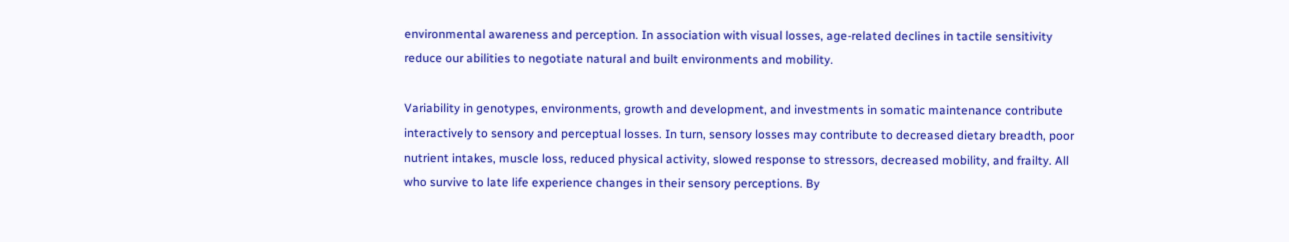environmental awareness and perception. In association with visual losses, age-related declines in tactile sensitivity reduce our abilities to negotiate natural and built environments and mobility.

Variability in genotypes, environments, growth and development, and investments in somatic maintenance contribute interactively to sensory and perceptual losses. In turn, sensory losses may contribute to decreased dietary breadth, poor nutrient intakes, muscle loss, reduced physical activity, slowed response to stressors, decreased mobility, and frailty. All who survive to late life experience changes in their sensory perceptions. By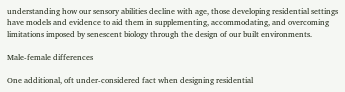understanding how our sensory abilities decline with age, those developing residential settings have models and evidence to aid them in supplementing, accommodating, and overcoming limitations imposed by senescent biology through the design of our built environments.

Male-female differences

One additional, oft under-considered fact when designing residential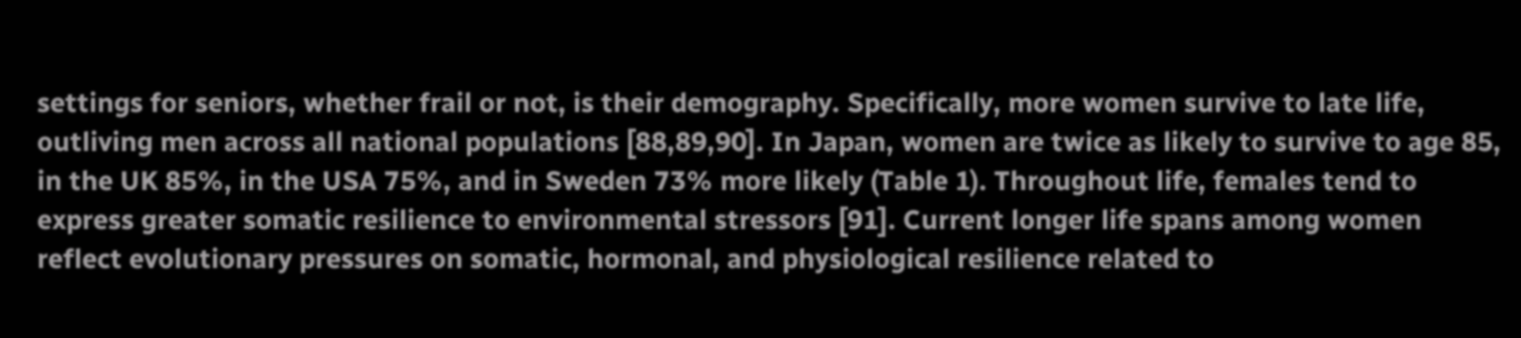settings for seniors, whether frail or not, is their demography. Specifically, more women survive to late life, outliving men across all national populations [88,89,90]. In Japan, women are twice as likely to survive to age 85, in the UK 85%, in the USA 75%, and in Sweden 73% more likely (Table 1). Throughout life, females tend to express greater somatic resilience to environmental stressors [91]. Current longer life spans among women reflect evolutionary pressures on somatic, hormonal, and physiological resilience related to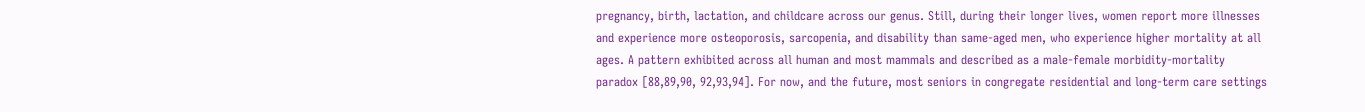pregnancy, birth, lactation, and childcare across our genus. Still, during their longer lives, women report more illnesses and experience more osteoporosis, sarcopenia, and disability than same-aged men, who experience higher mortality at all ages. A pattern exhibited across all human and most mammals and described as a male-female morbidity-mortality paradox [88,89,90, 92,93,94]. For now, and the future, most seniors in congregate residential and long-term care settings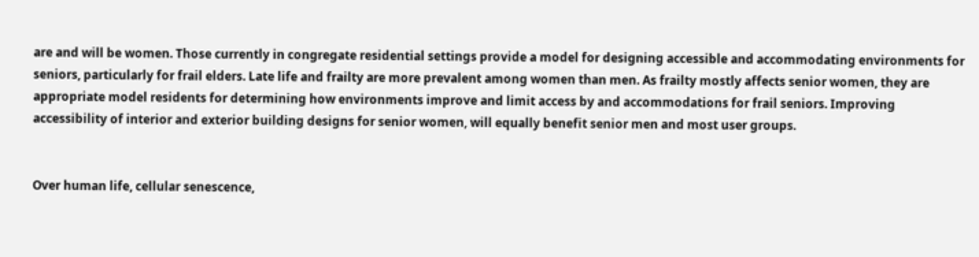are and will be women. Those currently in congregate residential settings provide a model for designing accessible and accommodating environments for seniors, particularly for frail elders. Late life and frailty are more prevalent among women than men. As frailty mostly affects senior women, they are appropriate model residents for determining how environments improve and limit access by and accommodations for frail seniors. Improving accessibility of interior and exterior building designs for senior women, will equally benefit senior men and most user groups.


Over human life, cellular senescence,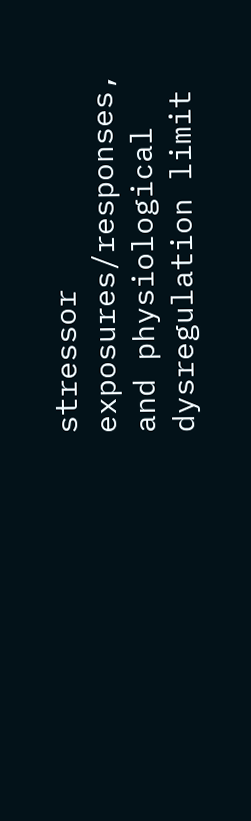stressor exposures/responses, and physiological dysregulation limit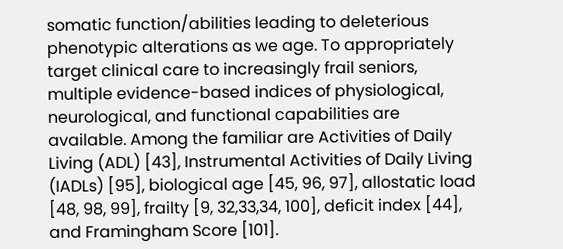somatic function/abilities leading to deleterious phenotypic alterations as we age. To appropriately target clinical care to increasingly frail seniors, multiple evidence-based indices of physiological, neurological, and functional capabilities are available. Among the familiar are Activities of Daily Living (ADL) [43], Instrumental Activities of Daily Living (IADLs) [95], biological age [45, 96, 97], allostatic load [48, 98, 99], frailty [9, 32,33,34, 100], deficit index [44], and Framingham Score [101].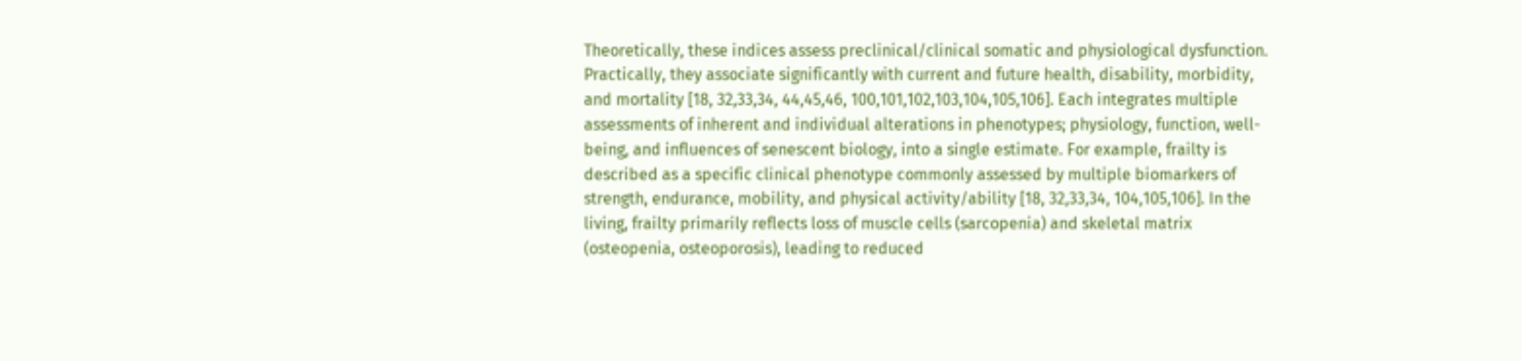Theoretically, these indices assess preclinical/clinical somatic and physiological dysfunction. Practically, they associate significantly with current and future health, disability, morbidity, and mortality [18, 32,33,34, 44,45,46, 100,101,102,103,104,105,106]. Each integrates multiple assessments of inherent and individual alterations in phenotypes; physiology, function, well-being, and influences of senescent biology, into a single estimate. For example, frailty is described as a specific clinical phenotype commonly assessed by multiple biomarkers of strength, endurance, mobility, and physical activity/ability [18, 32,33,34, 104,105,106]. In the living, frailty primarily reflects loss of muscle cells (sarcopenia) and skeletal matrix (osteopenia, osteoporosis), leading to reduced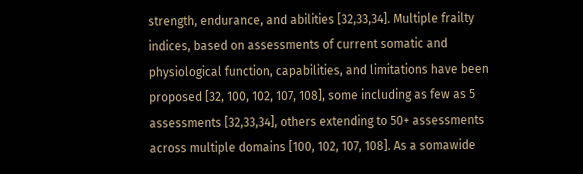strength, endurance, and abilities [32,33,34]. Multiple frailty indices, based on assessments of current somatic and physiological function, capabilities, and limitations have been proposed [32, 100, 102, 107, 108], some including as few as 5 assessments [32,33,34], others extending to 50+ assessments across multiple domains [100, 102, 107, 108]. As a somawide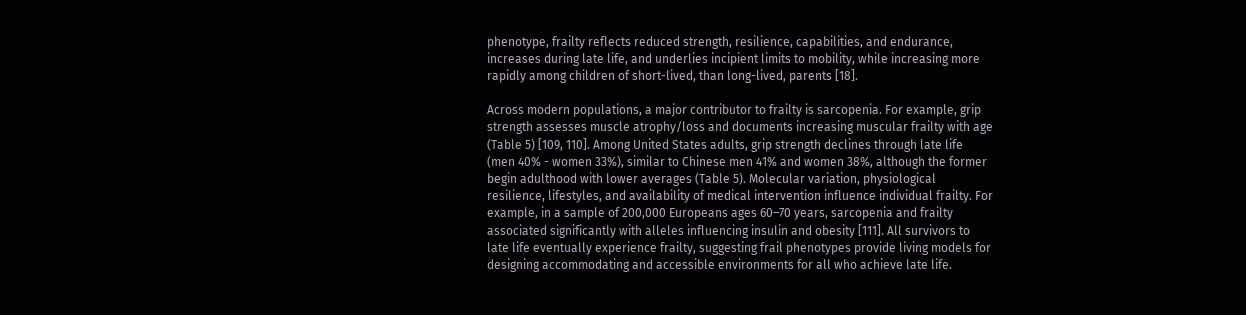phenotype, frailty reflects reduced strength, resilience, capabilities, and endurance, increases during late life, and underlies incipient limits to mobility, while increasing more rapidly among children of short-lived, than long-lived, parents [18].

Across modern populations, a major contributor to frailty is sarcopenia. For example, grip strength assesses muscle atrophy/loss and documents increasing muscular frailty with age (Table 5) [109, 110]. Among United States adults, grip strength declines through late life (men 40% - women 33%), similar to Chinese men 41% and women 38%, although the former begin adulthood with lower averages (Table 5). Molecular variation, physiological resilience, lifestyles, and availability of medical intervention influence individual frailty. For example, in a sample of 200,000 Europeans ages 60–70 years, sarcopenia and frailty associated significantly with alleles influencing insulin and obesity [111]. All survivors to late life eventually experience frailty, suggesting frail phenotypes provide living models for designing accommodating and accessible environments for all who achieve late life.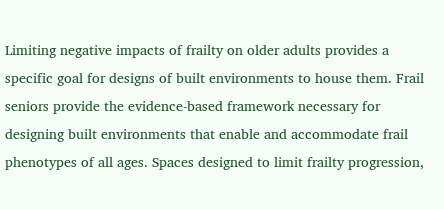Limiting negative impacts of frailty on older adults provides a specific goal for designs of built environments to house them. Frail seniors provide the evidence-based framework necessary for designing built environments that enable and accommodate frail phenotypes of all ages. Spaces designed to limit frailty progression,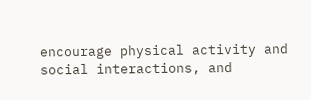encourage physical activity and social interactions, and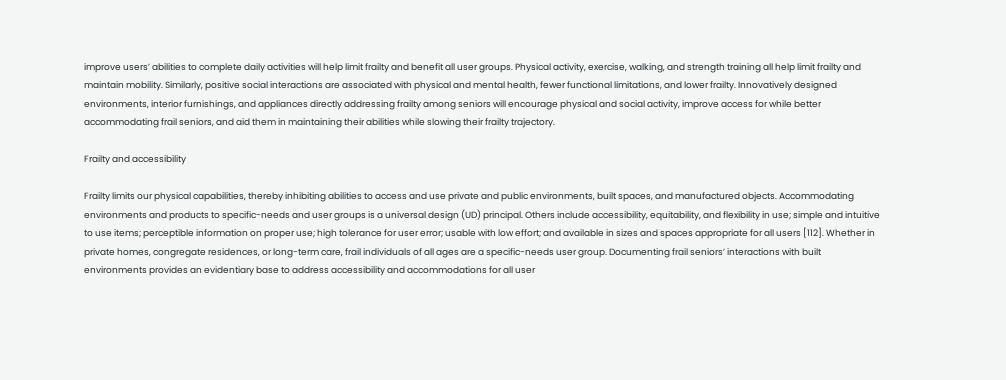improve users’ abilities to complete daily activities will help limit frailty and benefit all user groups. Physical activity, exercise, walking, and strength training all help limit frailty and maintain mobility. Similarly, positive social interactions are associated with physical and mental health, fewer functional limitations, and lower frailty. Innovatively designed environments, interior furnishings, and appliances directly addressing frailty among seniors will encourage physical and social activity, improve access for while better accommodating frail seniors, and aid them in maintaining their abilities while slowing their frailty trajectory.

Frailty and accessibility

Frailty limits our physical capabilities, thereby inhibiting abilities to access and use private and public environments, built spaces, and manufactured objects. Accommodating environments and products to specific-needs and user groups is a universal design (UD) principal. Others include accessibility, equitability, and flexibility in use; simple and intuitive to use items; perceptible information on proper use; high tolerance for user error; usable with low effort; and available in sizes and spaces appropriate for all users [112]. Whether in private homes, congregate residences, or long-term care, frail individuals of all ages are a specific-needs user group. Documenting frail seniors’ interactions with built environments provides an evidentiary base to address accessibility and accommodations for all user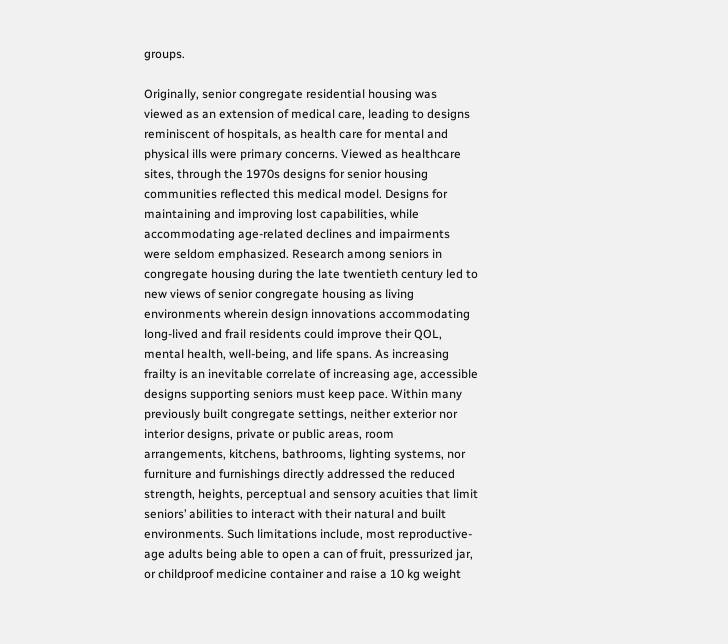groups.

Originally, senior congregate residential housing was viewed as an extension of medical care, leading to designs reminiscent of hospitals, as health care for mental and physical ills were primary concerns. Viewed as healthcare sites, through the 1970s designs for senior housing communities reflected this medical model. Designs for maintaining and improving lost capabilities, while accommodating age-related declines and impairments were seldom emphasized. Research among seniors in congregate housing during the late twentieth century led to new views of senior congregate housing as living environments wherein design innovations accommodating long-lived and frail residents could improve their QOL, mental health, well-being, and life spans. As increasing frailty is an inevitable correlate of increasing age, accessible designs supporting seniors must keep pace. Within many previously built congregate settings, neither exterior nor interior designs, private or public areas, room arrangements, kitchens, bathrooms, lighting systems, nor furniture and furnishings directly addressed the reduced strength, heights, perceptual and sensory acuities that limit seniors’ abilities to interact with their natural and built environments. Such limitations include, most reproductive-age adults being able to open a can of fruit, pressurized jar, or childproof medicine container and raise a 10 kg weight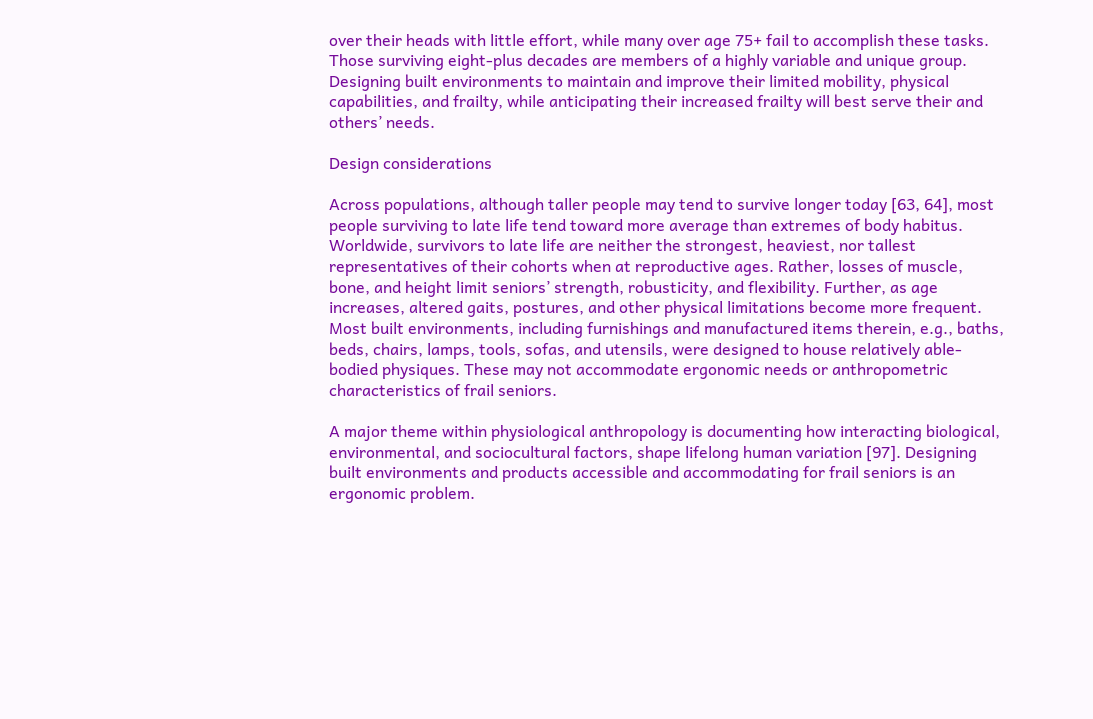over their heads with little effort, while many over age 75+ fail to accomplish these tasks. Those surviving eight-plus decades are members of a highly variable and unique group. Designing built environments to maintain and improve their limited mobility, physical capabilities, and frailty, while anticipating their increased frailty will best serve their and others’ needs.

Design considerations

Across populations, although taller people may tend to survive longer today [63, 64], most people surviving to late life tend toward more average than extremes of body habitus. Worldwide, survivors to late life are neither the strongest, heaviest, nor tallest representatives of their cohorts when at reproductive ages. Rather, losses of muscle, bone, and height limit seniors’ strength, robusticity, and flexibility. Further, as age increases, altered gaits, postures, and other physical limitations become more frequent. Most built environments, including furnishings and manufactured items therein, e.g., baths, beds, chairs, lamps, tools, sofas, and utensils, were designed to house relatively able-bodied physiques. These may not accommodate ergonomic needs or anthropometric characteristics of frail seniors.

A major theme within physiological anthropology is documenting how interacting biological, environmental, and sociocultural factors, shape lifelong human variation [97]. Designing built environments and products accessible and accommodating for frail seniors is an ergonomic problem.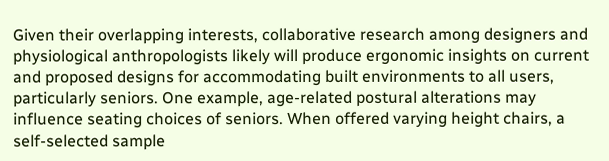Given their overlapping interests, collaborative research among designers and physiological anthropologists likely will produce ergonomic insights on current and proposed designs for accommodating built environments to all users, particularly seniors. One example, age-related postural alterations may influence seating choices of seniors. When offered varying height chairs, a self-selected sample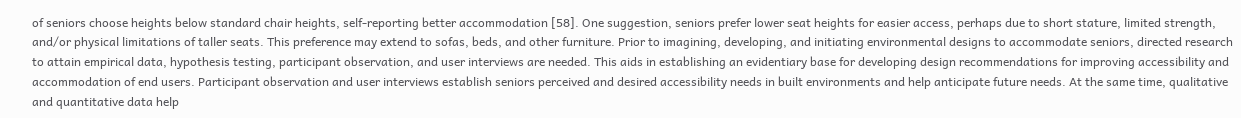of seniors choose heights below standard chair heights, self-reporting better accommodation [58]. One suggestion, seniors prefer lower seat heights for easier access, perhaps due to short stature, limited strength, and/or physical limitations of taller seats. This preference may extend to sofas, beds, and other furniture. Prior to imagining, developing, and initiating environmental designs to accommodate seniors, directed research to attain empirical data, hypothesis testing, participant observation, and user interviews are needed. This aids in establishing an evidentiary base for developing design recommendations for improving accessibility and accommodation of end users. Participant observation and user interviews establish seniors perceived and desired accessibility needs in built environments and help anticipate future needs. At the same time, qualitative and quantitative data help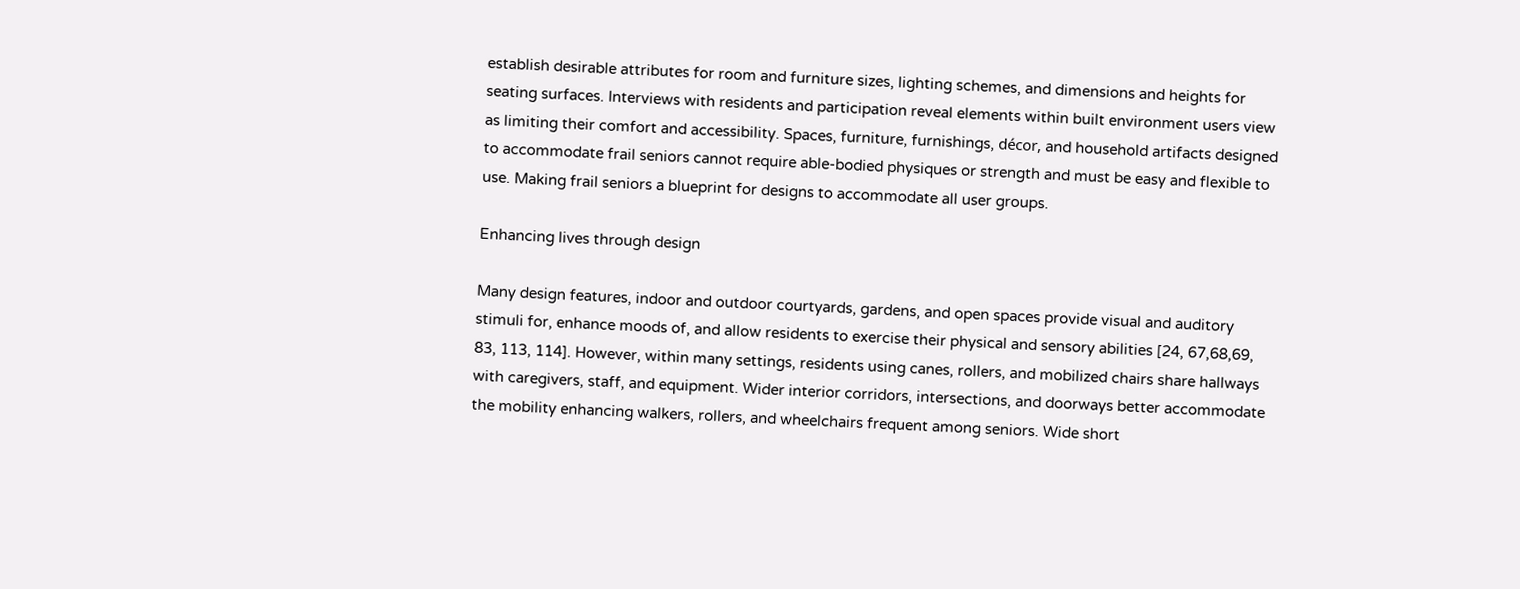establish desirable attributes for room and furniture sizes, lighting schemes, and dimensions and heights for seating surfaces. Interviews with residents and participation reveal elements within built environment users view as limiting their comfort and accessibility. Spaces, furniture, furnishings, décor, and household artifacts designed to accommodate frail seniors cannot require able-bodied physiques or strength and must be easy and flexible to use. Making frail seniors a blueprint for designs to accommodate all user groups.

Enhancing lives through design

Many design features, indoor and outdoor courtyards, gardens, and open spaces provide visual and auditory stimuli for, enhance moods of, and allow residents to exercise their physical and sensory abilities [24, 67,68,69, 83, 113, 114]. However, within many settings, residents using canes, rollers, and mobilized chairs share hallways with caregivers, staff, and equipment. Wider interior corridors, intersections, and doorways better accommodate the mobility enhancing walkers, rollers, and wheelchairs frequent among seniors. Wide short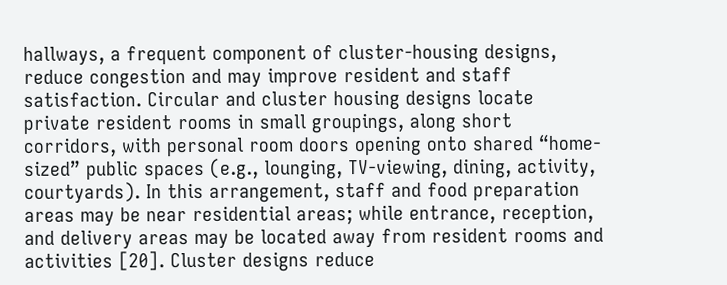hallways, a frequent component of cluster-housing designs, reduce congestion and may improve resident and staff satisfaction. Circular and cluster housing designs locate private resident rooms in small groupings, along short corridors, with personal room doors opening onto shared “home-sized” public spaces (e.g., lounging, TV-viewing, dining, activity, courtyards). In this arrangement, staff and food preparation areas may be near residential areas; while entrance, reception, and delivery areas may be located away from resident rooms and activities [20]. Cluster designs reduce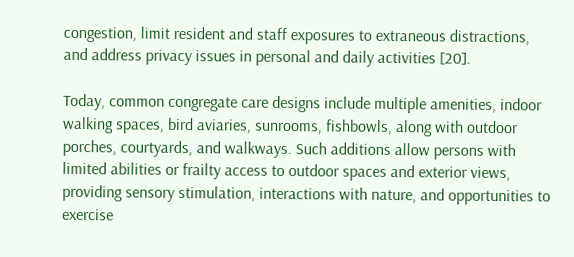congestion, limit resident and staff exposures to extraneous distractions, and address privacy issues in personal and daily activities [20].

Today, common congregate care designs include multiple amenities, indoor walking spaces, bird aviaries, sunrooms, fishbowls, along with outdoor porches, courtyards, and walkways. Such additions allow persons with limited abilities or frailty access to outdoor spaces and exterior views, providing sensory stimulation, interactions with nature, and opportunities to exercise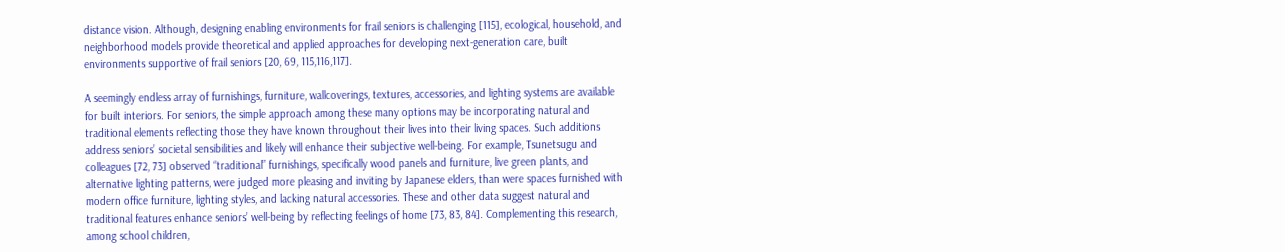distance vision. Although, designing enabling environments for frail seniors is challenging [115], ecological, household, and neighborhood models provide theoretical and applied approaches for developing next-generation care, built environments supportive of frail seniors [20, 69, 115,116,117].

A seemingly endless array of furnishings, furniture, wallcoverings, textures, accessories, and lighting systems are available for built interiors. For seniors, the simple approach among these many options may be incorporating natural and traditional elements reflecting those they have known throughout their lives into their living spaces. Such additions address seniors’ societal sensibilities and likely will enhance their subjective well-being. For example, Tsunetsugu and colleagues [72, 73] observed “traditional” furnishings, specifically wood panels and furniture, live green plants, and alternative lighting patterns, were judged more pleasing and inviting by Japanese elders, than were spaces furnished with modern office furniture, lighting styles, and lacking natural accessories. These and other data suggest natural and traditional features enhance seniors’ well-being by reflecting feelings of home [73, 83, 84]. Complementing this research, among school children,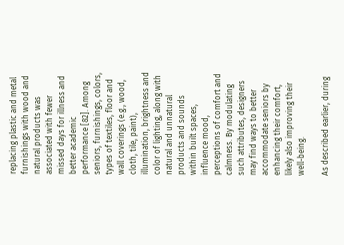replacing plastic and metal furnishings with wood and natural products was associated with fewer missed days for illness and better academic performance [82]. Among seniors, furnishings, colors, types of textiles, floor and wall coverings (e.g., wood, cloth, tile, paint), illumination, brightness and color of lighting, along with natural and unnatural products and sounds within built spaces, influence mood, perceptions of comfort and calmness. By modulating such attributes, designers may find ways to better accommodate seniors by enhancing their comfort, likely also improving their well-being.

As described earlier, during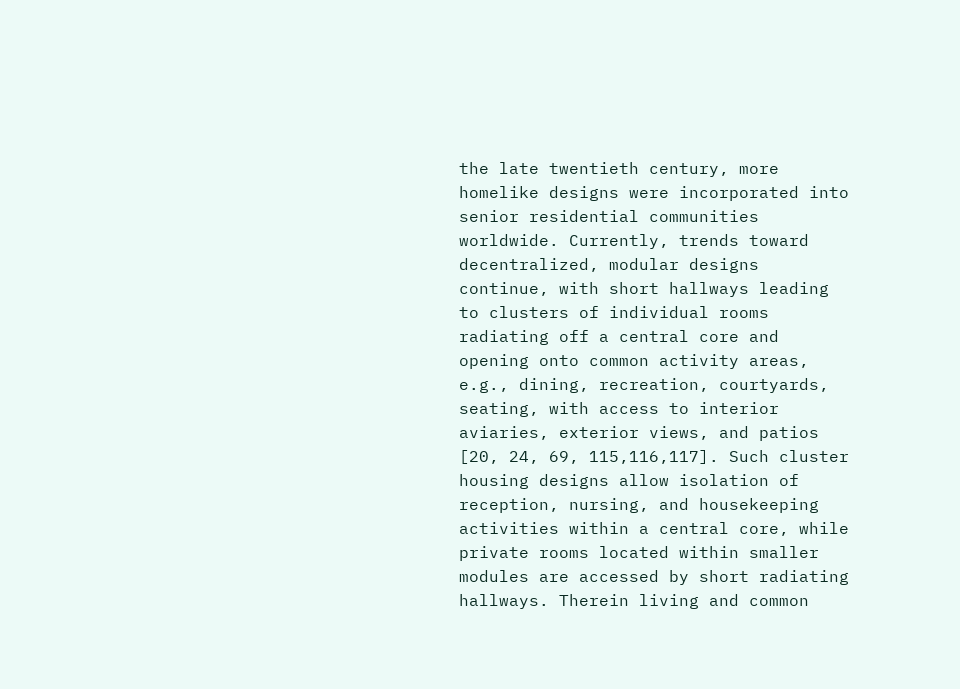the late twentieth century, more homelike designs were incorporated into senior residential communities worldwide. Currently, trends toward decentralized, modular designs continue, with short hallways leading to clusters of individual rooms radiating off a central core and opening onto common activity areas, e.g., dining, recreation, courtyards, seating, with access to interior aviaries, exterior views, and patios [20, 24, 69, 115,116,117]. Such cluster housing designs allow isolation of reception, nursing, and housekeeping activities within a central core, while private rooms located within smaller modules are accessed by short radiating hallways. Therein living and common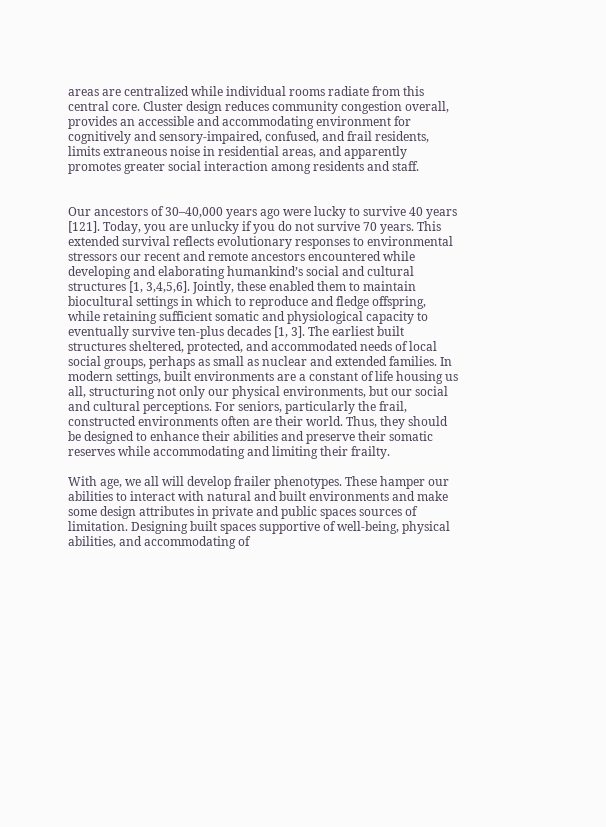areas are centralized while individual rooms radiate from this central core. Cluster design reduces community congestion overall, provides an accessible and accommodating environment for cognitively and sensory-impaired, confused, and frail residents, limits extraneous noise in residential areas, and apparently promotes greater social interaction among residents and staff.


Our ancestors of 30–40,000 years ago were lucky to survive 40 years [121]. Today, you are unlucky if you do not survive 70 years. This extended survival reflects evolutionary responses to environmental stressors our recent and remote ancestors encountered while developing and elaborating humankind’s social and cultural structures [1, 3,4,5,6]. Jointly, these enabled them to maintain biocultural settings in which to reproduce and fledge offspring, while retaining sufficient somatic and physiological capacity to eventually survive ten-plus decades [1, 3]. The earliest built structures sheltered, protected, and accommodated needs of local social groups, perhaps as small as nuclear and extended families. In modern settings, built environments are a constant of life housing us all, structuring not only our physical environments, but our social and cultural perceptions. For seniors, particularly the frail, constructed environments often are their world. Thus, they should be designed to enhance their abilities and preserve their somatic reserves while accommodating and limiting their frailty.

With age, we all will develop frailer phenotypes. These hamper our abilities to interact with natural and built environments and make some design attributes in private and public spaces sources of limitation. Designing built spaces supportive of well-being, physical abilities, and accommodating of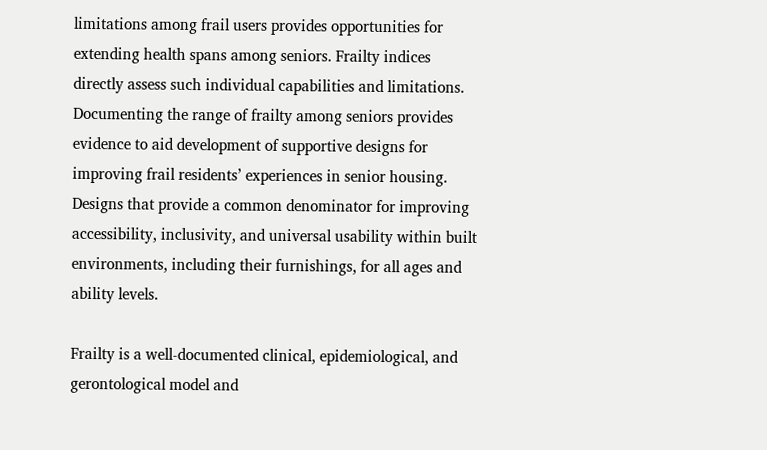limitations among frail users provides opportunities for extending health spans among seniors. Frailty indices directly assess such individual capabilities and limitations. Documenting the range of frailty among seniors provides evidence to aid development of supportive designs for improving frail residents’ experiences in senior housing. Designs that provide a common denominator for improving accessibility, inclusivity, and universal usability within built environments, including their furnishings, for all ages and ability levels.

Frailty is a well-documented clinical, epidemiological, and gerontological model and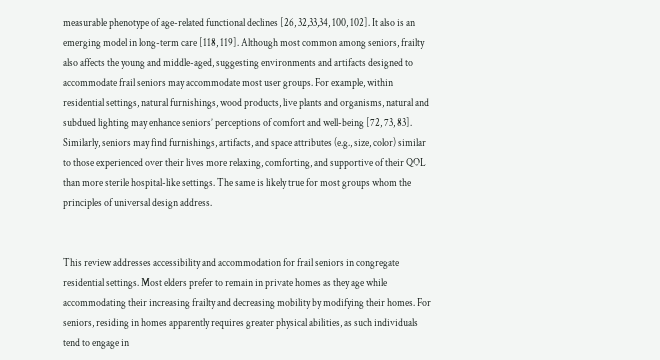measurable phenotype of age-related functional declines [26, 32,33,34, 100, 102]. It also is an emerging model in long-term care [118, 119]. Although most common among seniors, frailty also affects the young and middle-aged, suggesting environments and artifacts designed to accommodate frail seniors may accommodate most user groups. For example, within residential settings, natural furnishings, wood products, live plants and organisms, natural and subdued lighting may enhance seniors’ perceptions of comfort and well-being [72, 73, 83]. Similarly, seniors may find furnishings, artifacts, and space attributes (e.g., size, color) similar to those experienced over their lives more relaxing, comforting, and supportive of their QOL than more sterile hospital-like settings. The same is likely true for most groups whom the principles of universal design address.


This review addresses accessibility and accommodation for frail seniors in congregate residential settings. Most elders prefer to remain in private homes as they age while accommodating their increasing frailty and decreasing mobility by modifying their homes. For seniors, residing in homes apparently requires greater physical abilities, as such individuals tend to engage in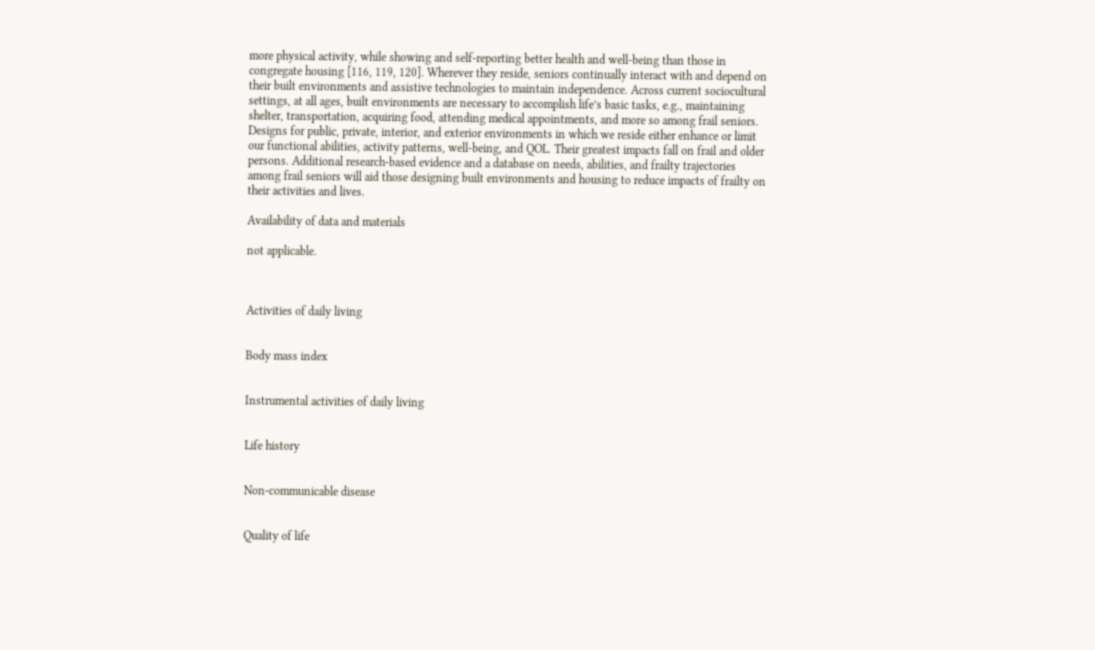more physical activity, while showing and self-reporting better health and well-being than those in congregate housing [116, 119, 120]. Wherever they reside, seniors continually interact with and depend on their built environments and assistive technologies to maintain independence. Across current sociocultural settings, at all ages, built environments are necessary to accomplish life’s basic tasks, e.g., maintaining shelter, transportation, acquiring food, attending medical appointments, and more so among frail seniors. Designs for public, private, interior, and exterior environments in which we reside either enhance or limit our functional abilities, activity patterns, well-being, and QOL. Their greatest impacts fall on frail and older persons. Additional research-based evidence and a database on needs, abilities, and frailty trajectories among frail seniors will aid those designing built environments and housing to reduce impacts of frailty on their activities and lives.

Availability of data and materials

not applicable.



Activities of daily living


Body mass index


Instrumental activities of daily living


Life history


Non-communicable disease


Quality of life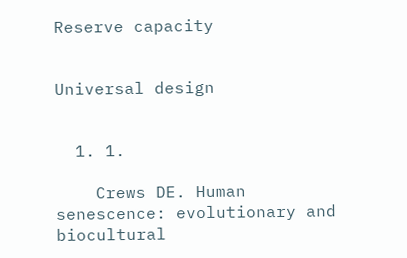Reserve capacity


Universal design


  1. 1.

    Crews DE. Human senescence: evolutionary and biocultural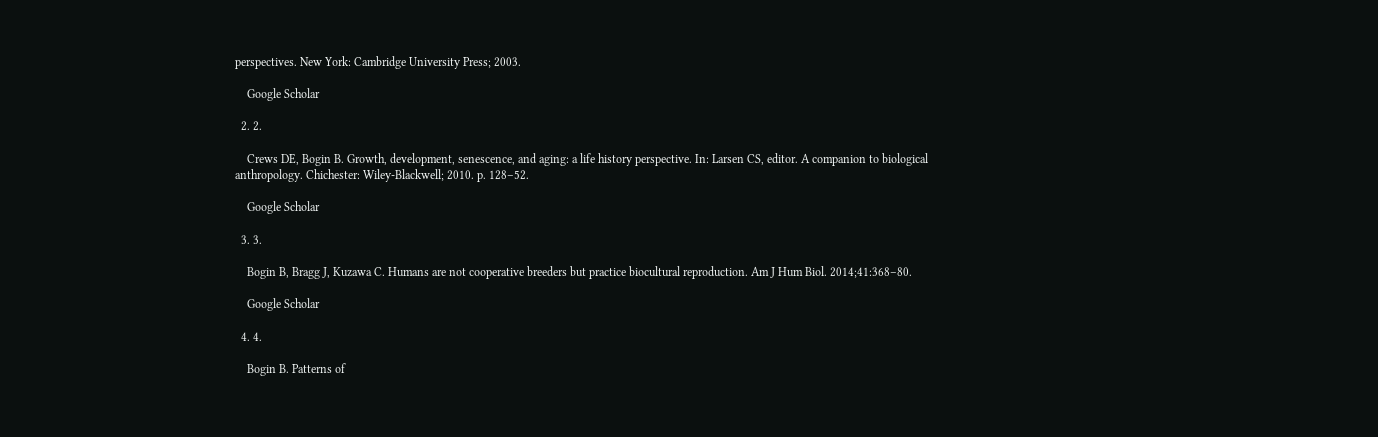perspectives. New York: Cambridge University Press; 2003.

    Google Scholar

  2. 2.

    Crews DE, Bogin B. Growth, development, senescence, and aging: a life history perspective. In: Larsen CS, editor. A companion to biological anthropology. Chichester: Wiley-Blackwell; 2010. p. 128–52.

    Google Scholar

  3. 3.

    Bogin B, Bragg J, Kuzawa C. Humans are not cooperative breeders but practice biocultural reproduction. Am J Hum Biol. 2014;41:368–80.

    Google Scholar

  4. 4.

    Bogin B. Patterns of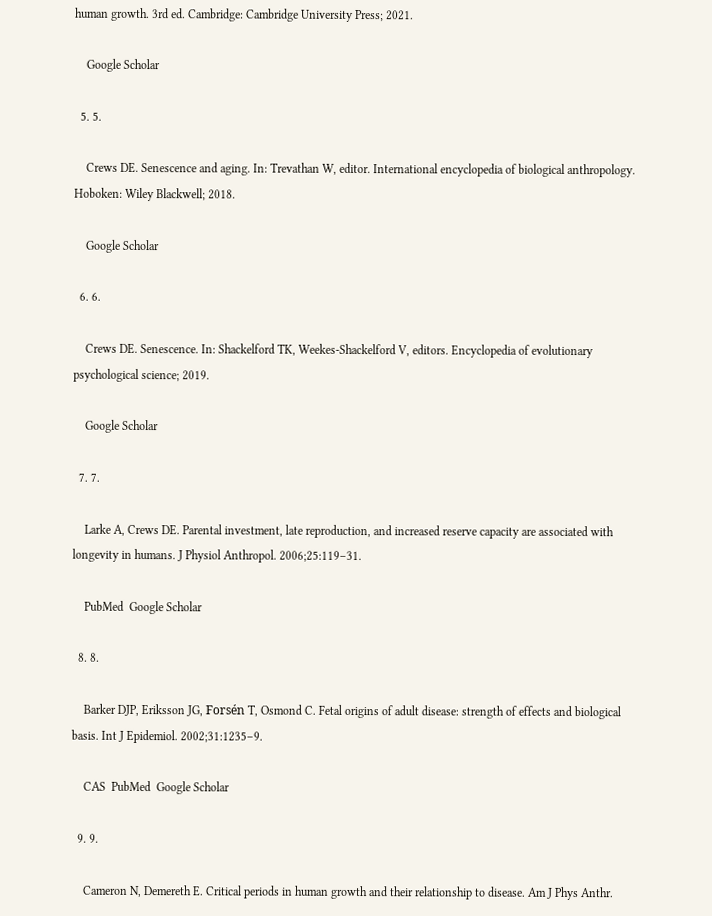human growth. 3rd ed. Cambridge: Cambridge University Press; 2021.

    Google Scholar

  5. 5.

    Crews DE. Senescence and aging. In: Trevathan W, editor. International encyclopedia of biological anthropology. Hoboken: Wiley Blackwell; 2018.

    Google Scholar

  6. 6.

    Crews DE. Senescence. In: Shackelford TK, Weekes-Shackelford V, editors. Encyclopedia of evolutionary psychological science; 2019.

    Google Scholar

  7. 7.

    Larke A, Crews DE. Parental investment, late reproduction, and increased reserve capacity are associated with longevity in humans. J Physiol Anthropol. 2006;25:119–31.

    PubMed  Google Scholar

  8. 8.

    Barker DJP, Eriksson JG, Forsén T, Osmond C. Fetal origins of adult disease: strength of effects and biological basis. Int J Epidemiol. 2002;31:1235–9.

    CAS  PubMed  Google Scholar

  9. 9.

    Cameron N, Demereth E. Critical periods in human growth and their relationship to disease. Am J Phys Anthr.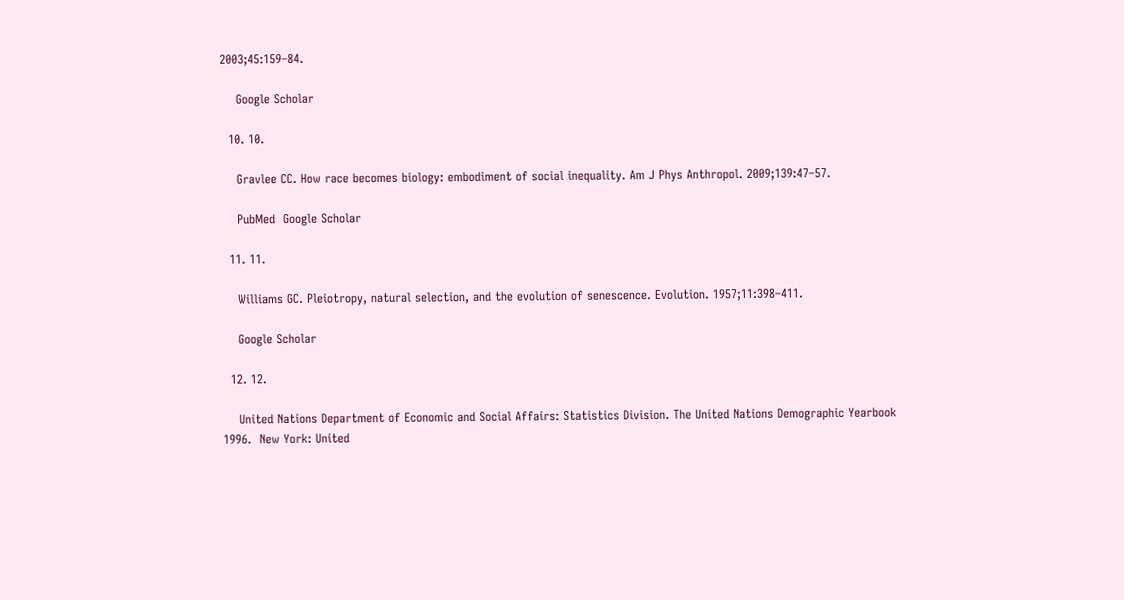2003;45:159–84.

    Google Scholar

  10. 10.

    Gravlee CC. How race becomes biology: embodiment of social inequality. Am J Phys Anthropol. 2009;139:47–57.

    PubMed  Google Scholar

  11. 11.

    Williams GC. Pleiotropy, natural selection, and the evolution of senescence. Evolution. 1957;11:398–411.

    Google Scholar

  12. 12.

    United Nations Department of Economic and Social Affairs: Statistics Division. The United Nations Demographic Yearbook 1996.  New York: United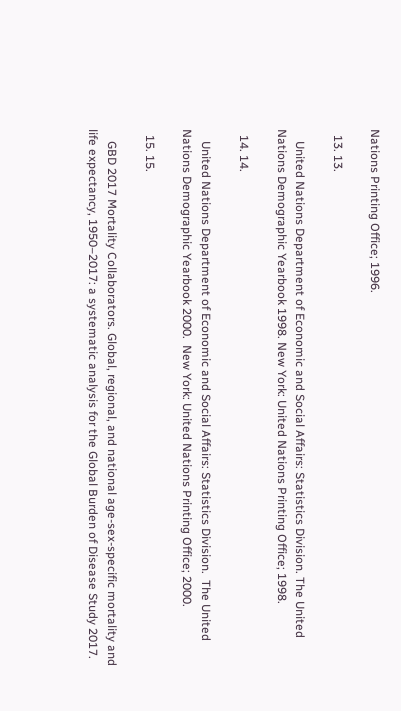Nations Printing Office; 1996.

  13. 13.

    United Nations Department of Economic and Social Affairs: Statistics Division. The United Nations Demographic Yearbook 1998. New York: United Nations Printing Office; 1998.

  14. 14.

    United Nations Department of Economic and Social Affairs: Statistics Division.  The United Nations Demographic Yearbook 2000.  New York: United Nations Printing Office; 2000.

  15. 15.

    GBD 2017 Mortality Collaborators. Global, regional, and national age-sex-specific mortality and life expectancy, 1950–2017: a systematic analysis for the Global Burden of Disease Study 2017.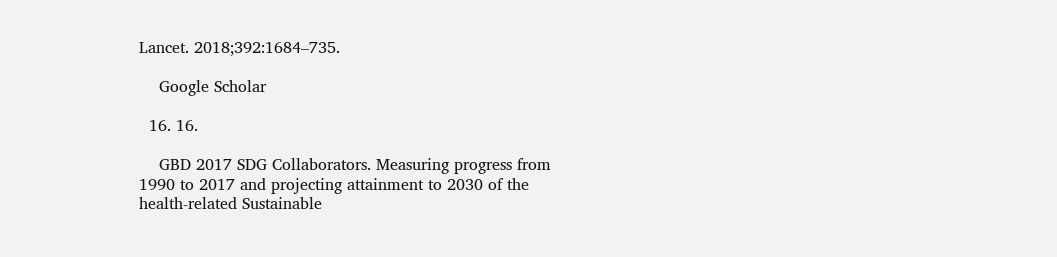Lancet. 2018;392:1684–735.

    Google Scholar

  16. 16.

    GBD 2017 SDG Collaborators. Measuring progress from 1990 to 2017 and projecting attainment to 2030 of the health-related Sustainable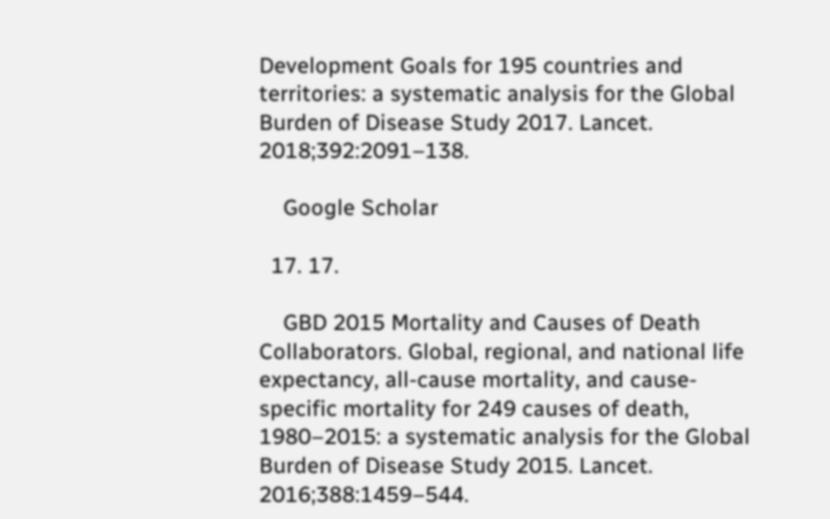Development Goals for 195 countries and territories: a systematic analysis for the Global Burden of Disease Study 2017. Lancet. 2018;392:2091–138.

    Google Scholar

  17. 17.

    GBD 2015 Mortality and Causes of Death Collaborators. Global, regional, and national life expectancy, all-cause mortality, and cause-specific mortality for 249 causes of death, 1980–2015: a systematic analysis for the Global Burden of Disease Study 2015. Lancet. 2016;388:1459–544.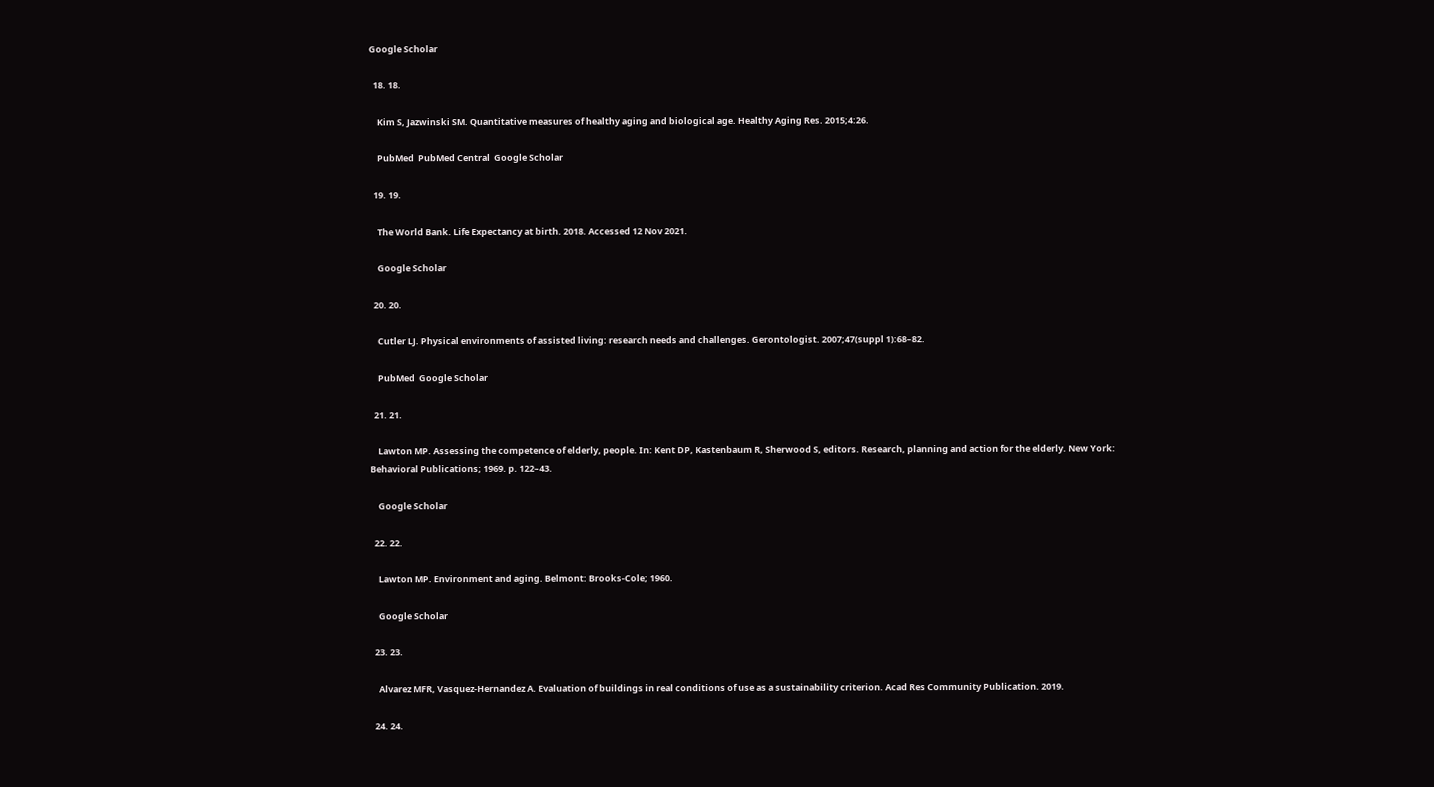Google Scholar

  18. 18.

    Kim S, Jazwinski SM. Quantitative measures of healthy aging and biological age. Healthy Aging Res. 2015;4:26.

    PubMed  PubMed Central  Google Scholar

  19. 19.

    The World Bank. Life Expectancy at birth. 2018. Accessed 12 Nov 2021.

    Google Scholar

  20. 20.

    Cutler LJ. Physical environments of assisted living: research needs and challenges. Gerontologist. 2007;47(suppl 1):68–82.

    PubMed  Google Scholar

  21. 21.

    Lawton MP. Assessing the competence of elderly, people. In: Kent DP, Kastenbaum R, Sherwood S, editors. Research, planning and action for the elderly. New York: Behavioral Publications; 1969. p. 122–43.

    Google Scholar

  22. 22.

    Lawton MP. Environment and aging. Belmont: Brooks-Cole; 1960.

    Google Scholar

  23. 23.

    Alvarez MFR, Vasquez-Hernandez A. Evaluation of buildings in real conditions of use as a sustainability criterion. Acad Res Community Publication. 2019.

  24. 24.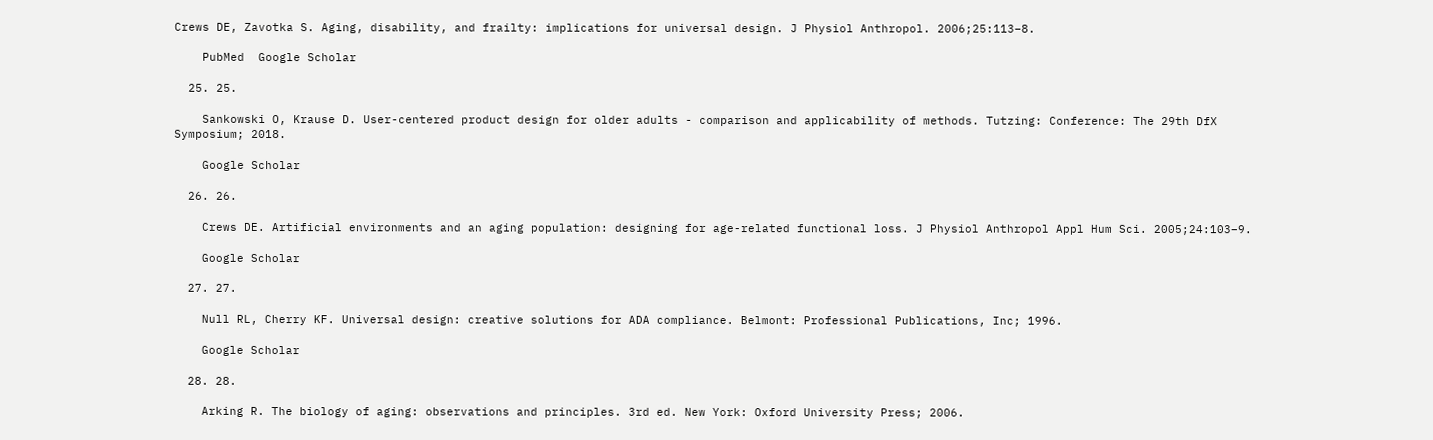Crews DE, Zavotka S. Aging, disability, and frailty: implications for universal design. J Physiol Anthropol. 2006;25:113–8.

    PubMed  Google Scholar

  25. 25.

    Sankowski O, Krause D. User-centered product design for older adults - comparison and applicability of methods. Tutzing: Conference: The 29th DfX Symposium; 2018.

    Google Scholar

  26. 26.

    Crews DE. Artificial environments and an aging population: designing for age-related functional loss. J Physiol Anthropol Appl Hum Sci. 2005;24:103–9.

    Google Scholar

  27. 27.

    Null RL, Cherry KF. Universal design: creative solutions for ADA compliance. Belmont: Professional Publications, Inc; 1996.

    Google Scholar

  28. 28.

    Arking R. The biology of aging: observations and principles. 3rd ed. New York: Oxford University Press; 2006.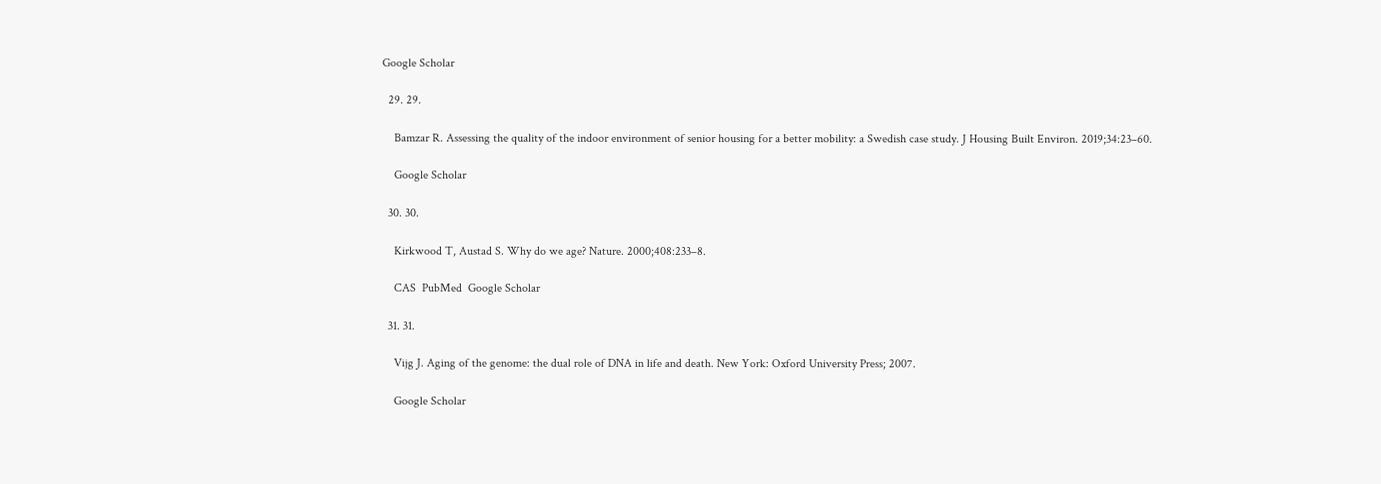Google Scholar

  29. 29.

    Bamzar R. Assessing the quality of the indoor environment of senior housing for a better mobility: a Swedish case study. J Housing Built Environ. 2019;34:23–60.

    Google Scholar

  30. 30.

    Kirkwood T, Austad S. Why do we age? Nature. 2000;408:233–8.

    CAS  PubMed  Google Scholar

  31. 31.

    Vijg J. Aging of the genome: the dual role of DNA in life and death. New York: Oxford University Press; 2007.

    Google Scholar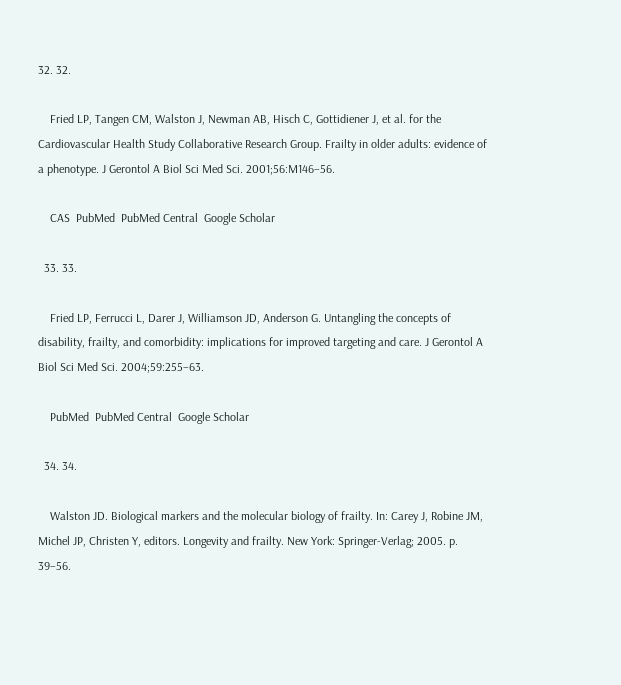32. 32.

    Fried LP, Tangen CM, Walston J, Newman AB, Hisch C, Gottidiener J, et al. for the Cardiovascular Health Study Collaborative Research Group. Frailty in older adults: evidence of a phenotype. J Gerontol A Biol Sci Med Sci. 2001;56:M146–56.

    CAS  PubMed  PubMed Central  Google Scholar

  33. 33.

    Fried LP, Ferrucci L, Darer J, Williamson JD, Anderson G. Untangling the concepts of disability, frailty, and comorbidity: implications for improved targeting and care. J Gerontol A Biol Sci Med Sci. 2004;59:255–63.

    PubMed  PubMed Central  Google Scholar

  34. 34.

    Walston JD. Biological markers and the molecular biology of frailty. In: Carey J, Robine JM, Michel JP, Christen Y, editors. Longevity and frailty. New York: Springer-Verlag; 2005. p. 39–56.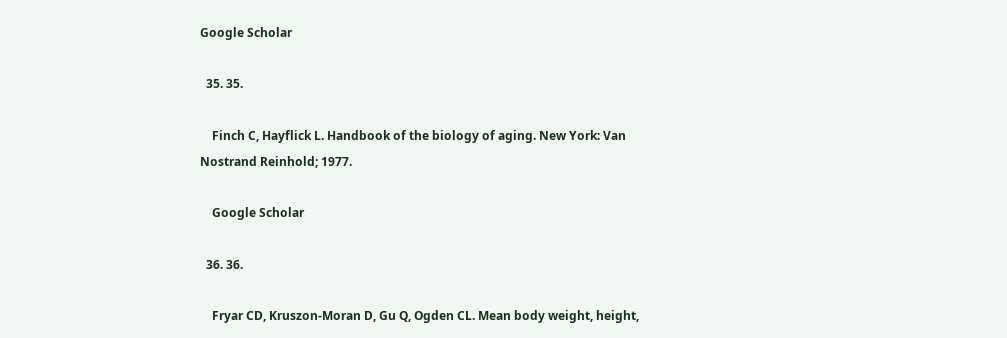Google Scholar

  35. 35.

    Finch C, Hayflick L. Handbook of the biology of aging. New York: Van Nostrand Reinhold; 1977.

    Google Scholar

  36. 36.

    Fryar CD, Kruszon-Moran D, Gu Q, Ogden CL. Mean body weight, height,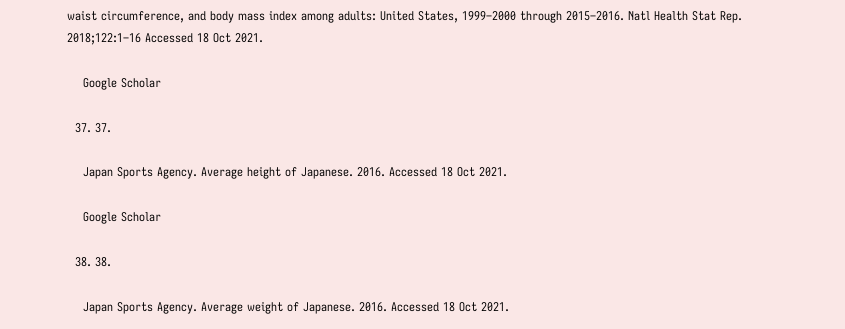waist circumference, and body mass index among adults: United States, 1999–2000 through 2015–2016. Natl Health Stat Rep. 2018;122:1–16 Accessed 18 Oct 2021.

    Google Scholar

  37. 37.

    Japan Sports Agency. Average height of Japanese. 2016. Accessed 18 Oct 2021.

    Google Scholar

  38. 38.

    Japan Sports Agency. Average weight of Japanese. 2016. Accessed 18 Oct 2021.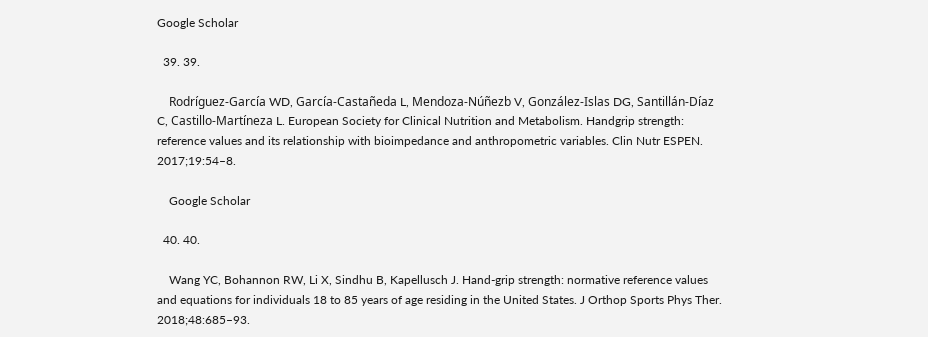Google Scholar

  39. 39.

    Rodríguez-García WD, García-Castañeda L, Mendoza-Núñezb V, González-Islas DG, Santillán-Díaz C, Castillo-Martíneza L. European Society for Clinical Nutrition and Metabolism. Handgrip strength: reference values and its relationship with bioimpedance and anthropometric variables. Clin Nutr ESPEN. 2017;19:54–8.

    Google Scholar

  40. 40.

    Wang YC, Bohannon RW, Li X, Sindhu B, Kapellusch J. Hand-grip strength: normative reference values and equations for individuals 18 to 85 years of age residing in the United States. J Orthop Sports Phys Ther. 2018;48:685–93.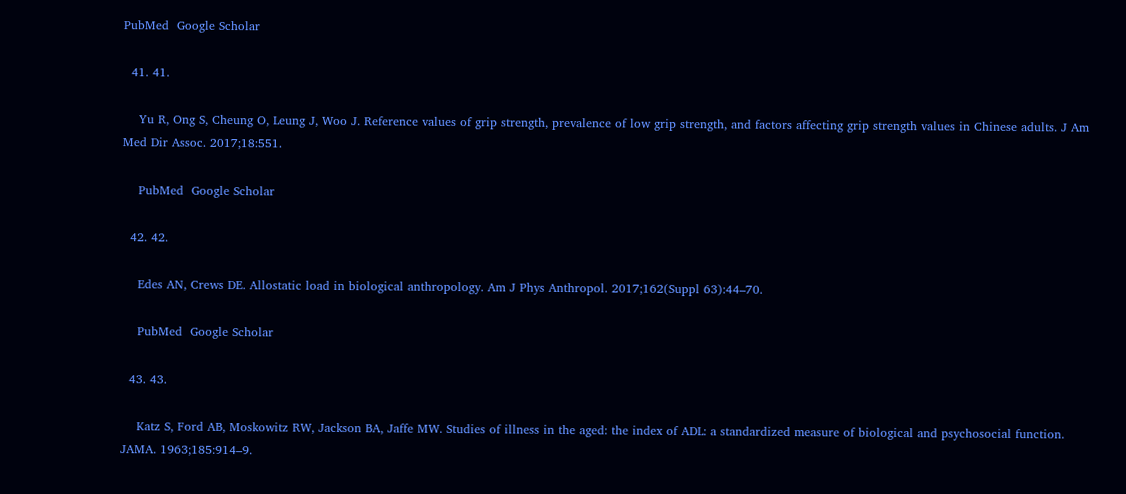PubMed  Google Scholar

  41. 41.

    Yu R, Ong S, Cheung O, Leung J, Woo J. Reference values of grip strength, prevalence of low grip strength, and factors affecting grip strength values in Chinese adults. J Am Med Dir Assoc. 2017;18:551.

    PubMed  Google Scholar

  42. 42.

    Edes AN, Crews DE. Allostatic load in biological anthropology. Am J Phys Anthropol. 2017;162(Suppl 63):44–70.

    PubMed  Google Scholar

  43. 43.

    Katz S, Ford AB, Moskowitz RW, Jackson BA, Jaffe MW. Studies of illness in the aged: the index of ADL: a standardized measure of biological and psychosocial function. JAMA. 1963;185:914–9.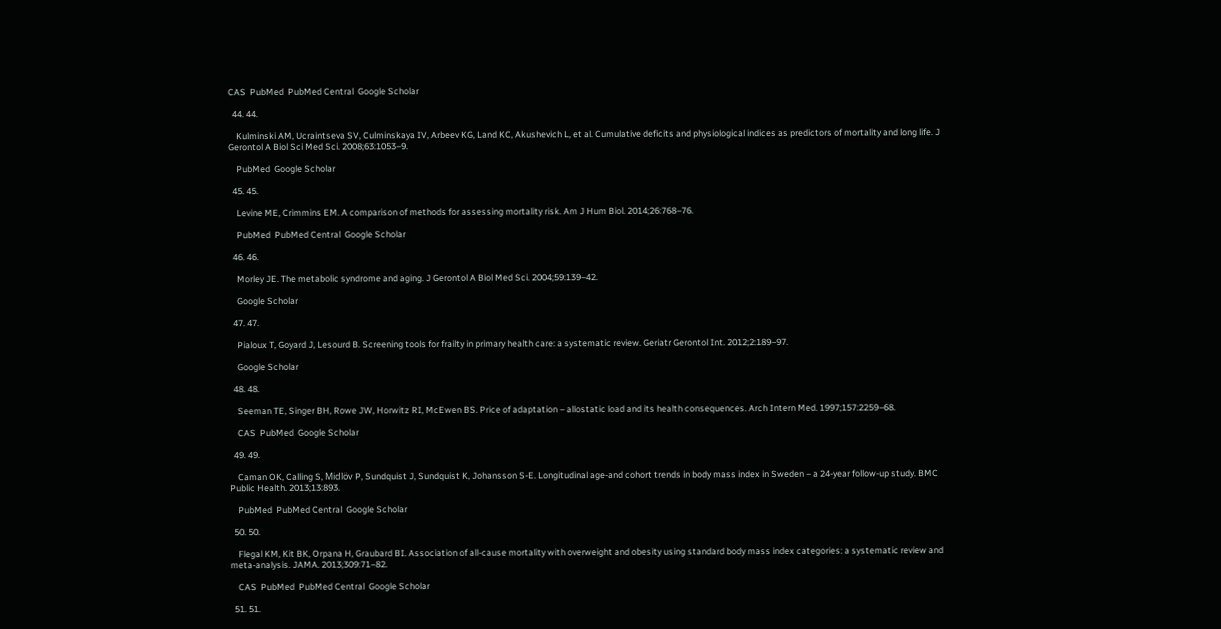CAS  PubMed  PubMed Central  Google Scholar

  44. 44.

    Kulminski AM, Ucraintseva SV, Culminskaya IV, Arbeev KG, Land KC, Akushevich L, et al. Cumulative deficits and physiological indices as predictors of mortality and long life. J Gerontol A Biol Sci Med Sci. 2008;63:1053–9.

    PubMed  Google Scholar

  45. 45.

    Levine ME, Crimmins EM. A comparison of methods for assessing mortality risk. Am J Hum Biol. 2014;26:768–76.

    PubMed  PubMed Central  Google Scholar

  46. 46.

    Morley JE. The metabolic syndrome and aging. J Gerontol A Biol Med Sci. 2004;59:139–42.

    Google Scholar

  47. 47.

    Pialoux T, Goyard J, Lesourd B. Screening tools for frailty in primary health care: a systematic review. Geriatr Gerontol Int. 2012;2:189–97.

    Google Scholar

  48. 48.

    Seeman TE, Singer BH, Rowe JW, Horwitz RI, McEwen BS. Price of adaptation – allostatic load and its health consequences. Arch Intern Med. 1997;157:2259–68.

    CAS  PubMed  Google Scholar

  49. 49.

    Caman OK, Calling S, Midlöv P, Sundquist J, Sundquist K, Johansson S-E. Longitudinal age-and cohort trends in body mass index in Sweden – a 24-year follow-up study. BMC Public Health. 2013;13:893.

    PubMed  PubMed Central  Google Scholar

  50. 50.

    Flegal KM, Kit BK, Orpana H, Graubard BI. Association of all-cause mortality with overweight and obesity using standard body mass index categories: a systematic review and meta-analysis. JAMA. 2013;309:71–82.

    CAS  PubMed  PubMed Central  Google Scholar

  51. 51.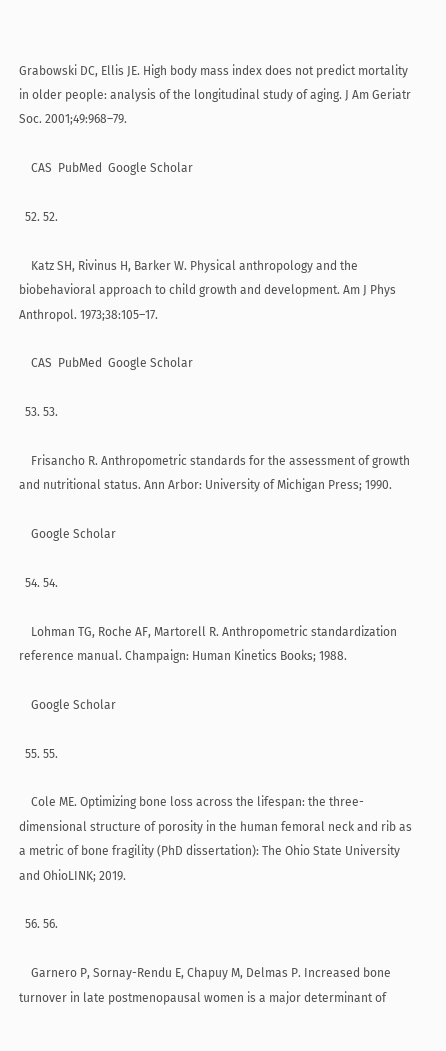Grabowski DC, Ellis JE. High body mass index does not predict mortality in older people: analysis of the longitudinal study of aging. J Am Geriatr Soc. 2001;49:968–79.

    CAS  PubMed  Google Scholar

  52. 52.

    Katz SH, Rivinus H, Barker W. Physical anthropology and the biobehavioral approach to child growth and development. Am J Phys Anthropol. 1973;38:105–17.

    CAS  PubMed  Google Scholar

  53. 53.

    Frisancho R. Anthropometric standards for the assessment of growth and nutritional status. Ann Arbor: University of Michigan Press; 1990.

    Google Scholar

  54. 54.

    Lohman TG, Roche AF, Martorell R. Anthropometric standardization reference manual. Champaign: Human Kinetics Books; 1988.

    Google Scholar

  55. 55.

    Cole ME. Optimizing bone loss across the lifespan: the three-dimensional structure of porosity in the human femoral neck and rib as a metric of bone fragility (PhD dissertation): The Ohio State University and OhioLINK; 2019.

  56. 56.

    Garnero P, Sornay-Rendu E, Chapuy M, Delmas P. Increased bone turnover in late postmenopausal women is a major determinant of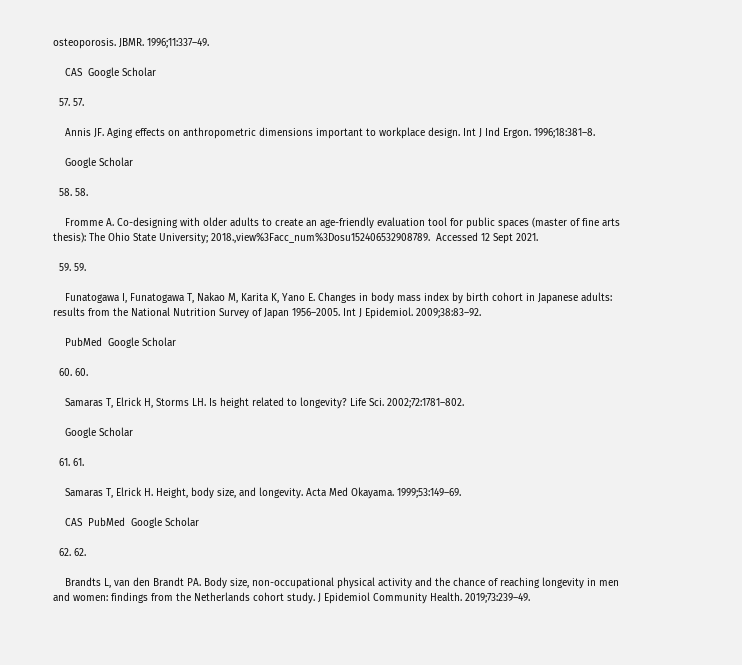osteoporosis. JBMR. 1996;11:337–49.

    CAS  Google Scholar

  57. 57.

    Annis JF. Aging effects on anthropometric dimensions important to workplace design. Int J Ind Ergon. 1996;18:381–8.

    Google Scholar

  58. 58.

    Fromme A. Co-designing with older adults to create an age-friendly evaluation tool for public spaces (master of fine arts thesis): The Ohio State University; 2018.,view%3Facc_num%3Dosu152406532908789.  Accessed 12 Sept 2021.

  59. 59.

    Funatogawa I, Funatogawa T, Nakao M, Karita K, Yano E. Changes in body mass index by birth cohort in Japanese adults: results from the National Nutrition Survey of Japan 1956–2005. Int J Epidemiol. 2009;38:83–92.

    PubMed  Google Scholar

  60. 60.

    Samaras T, Elrick H, Storms LH. Is height related to longevity? Life Sci. 2002;72:1781–802.

    Google Scholar

  61. 61.

    Samaras T, Elrick H. Height, body size, and longevity. Acta Med Okayama. 1999;53:149–69.

    CAS  PubMed  Google Scholar

  62. 62.

    Brandts L, van den Brandt PA. Body size, non-occupational physical activity and the chance of reaching longevity in men and women: findings from the Netherlands cohort study. J Epidemiol Community Health. 2019;73:239–49.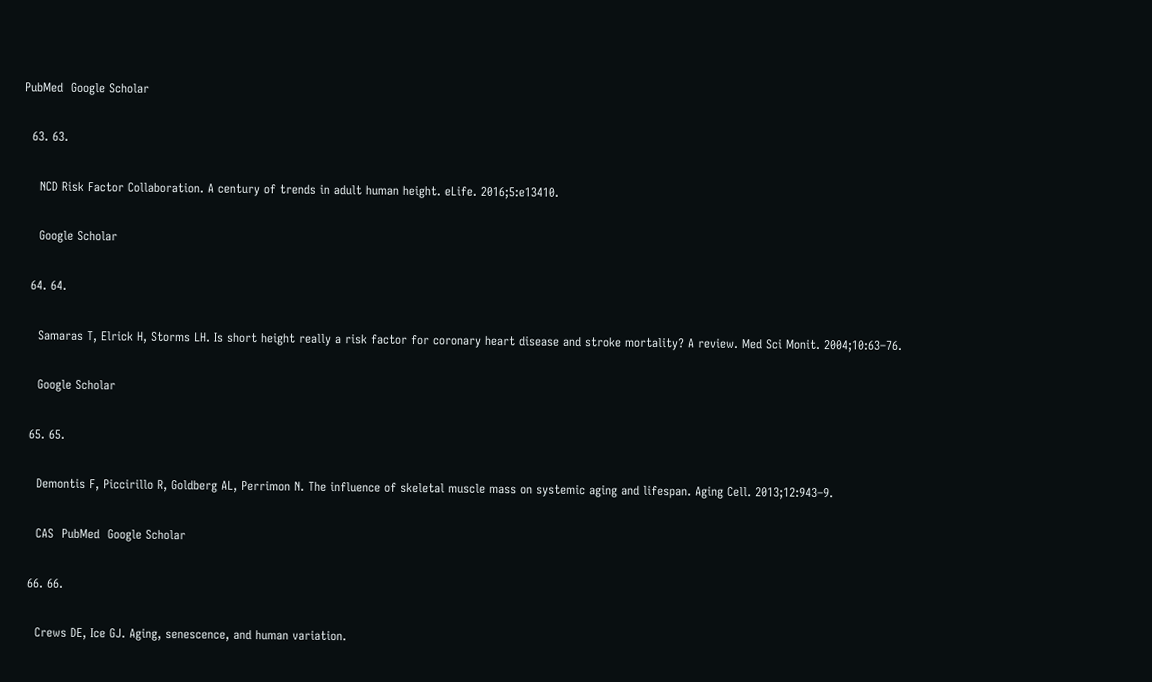PubMed  Google Scholar

  63. 63.

    NCD Risk Factor Collaboration. A century of trends in adult human height. eLife. 2016;5:e13410.

    Google Scholar

  64. 64.

    Samaras T, Elrick H, Storms LH. Is short height really a risk factor for coronary heart disease and stroke mortality? A review. Med Sci Monit. 2004;10:63–76.

    Google Scholar

  65. 65.

    Demontis F, Piccirillo R, Goldberg AL, Perrimon N. The influence of skeletal muscle mass on systemic aging and lifespan. Aging Cell. 2013;12:943–9.

    CAS  PubMed  Google Scholar

  66. 66.

    Crews DE, Ice GJ. Aging, senescence, and human variation.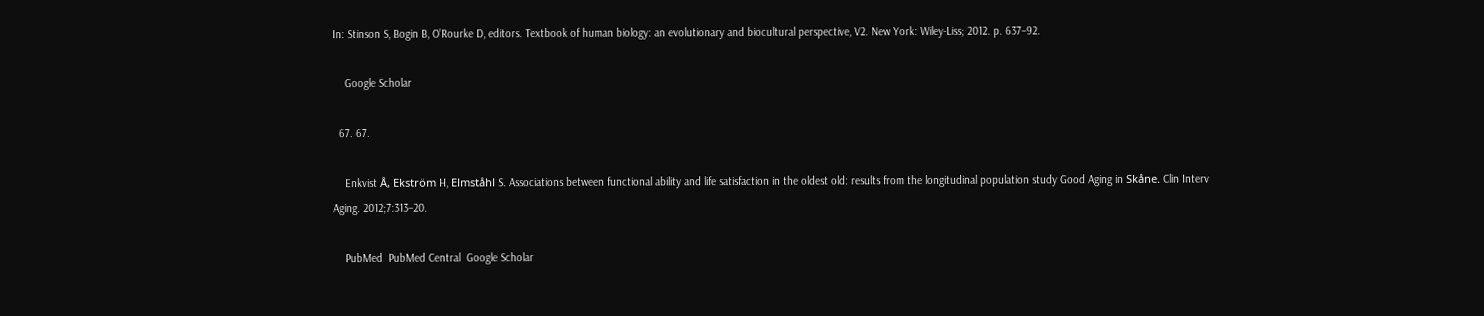In: Stinson S, Bogin B, O’Rourke D, editors. Textbook of human biology: an evolutionary and biocultural perspective, V2. New York: Wiley-Liss; 2012. p. 637–92.

    Google Scholar

  67. 67.

    Enkvist Å, Ekström H, Elmståhl S. Associations between functional ability and life satisfaction in the oldest old: results from the longitudinal population study Good Aging in Skåne. Clin Interv Aging. 2012;7:313–20.

    PubMed  PubMed Central  Google Scholar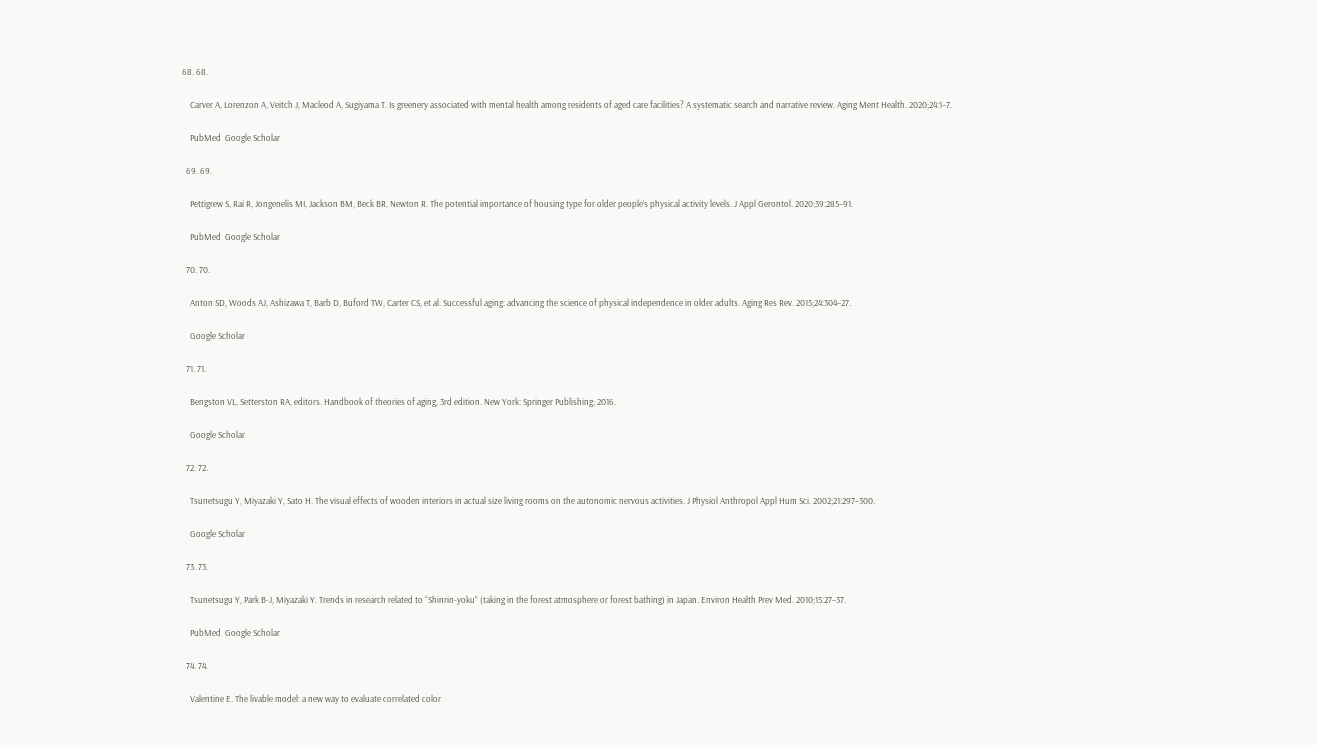68. 68.

    Carver A, Lorenzon A, Veitch J, Macleod A, Sugiyama T. Is greenery associated with mental health among residents of aged care facilities? A systematic search and narrative review. Aging Ment Health. 2020;24:1–7.

    PubMed  Google Scholar

  69. 69.

    Pettigrew S, Rai R, Jongenelis MI, Jackson BM, Beck BR, Newton R. The potential importance of housing type for older people’s physical activity levels. J Appl Gerontol. 2020;39:285–91.

    PubMed  Google Scholar

  70. 70.

    Anton SD, Woods AJ, Ashizawa T, Barb D, Buford TW, Carter CS, et al. Successful aging: advancing the science of physical independence in older adults. Aging Res Rev. 2015;24:304–27.

    Google Scholar

  71. 71.

    Bengston VL, Setterston RA, editors. Handbook of theories of aging, 3rd edition. New York: Springer Publishing; 2016.

    Google Scholar

  72. 72.

    Tsunetsugu Y, Miyazaki Y, Sato H. The visual effects of wooden interiors in actual size living rooms on the autonomic nervous activities. J Physiol Anthropol Appl Hum Sci. 2002;21:297–300.

    Google Scholar

  73. 73.

    Tsunetsugu Y, Park B-J, Miyazaki Y. Trends in research related to “Shinrin-yoku” (taking in the forest atmosphere or forest bathing) in Japan. Environ Health Prev Med. 2010;15:27–37.

    PubMed  Google Scholar

  74. 74.

    Valentine E. The livable model: a new way to evaluate correlated color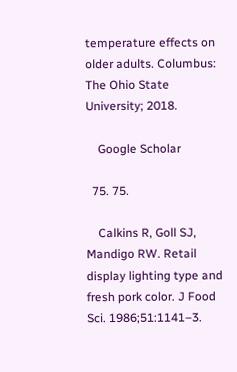temperature effects on older adults. Columbus: The Ohio State University; 2018.

    Google Scholar

  75. 75.

    Calkins R, Goll SJ, Mandigo RW. Retail display lighting type and fresh pork color. J Food Sci. 1986;51:1141–3.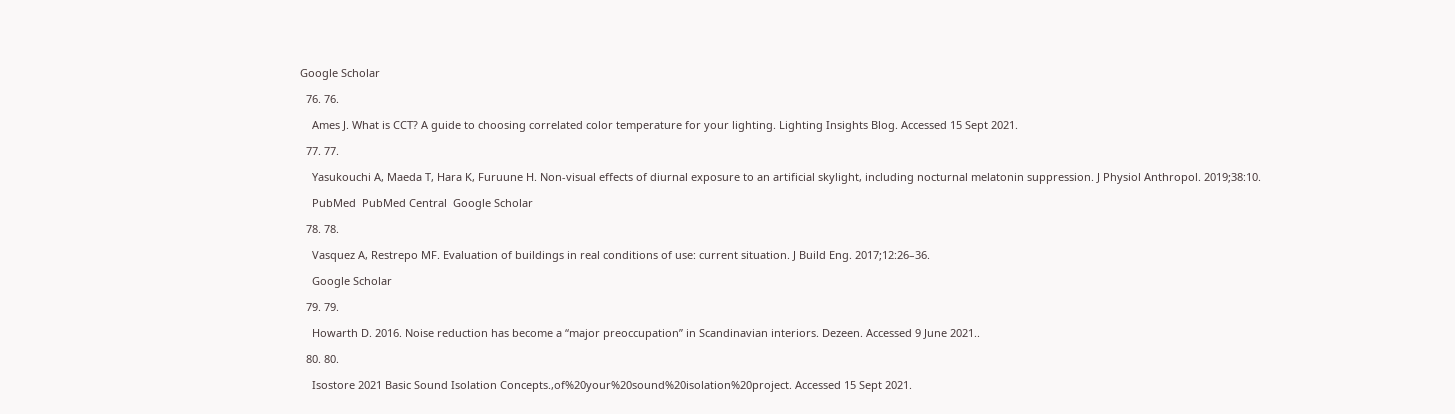Google Scholar

  76. 76.

    Ames J. What is CCT? A guide to choosing correlated color temperature for your lighting. Lighting Insights Blog. Accessed 15 Sept 2021.

  77. 77.

    Yasukouchi A, Maeda T, Hara K, Furuune H. Non-visual effects of diurnal exposure to an artificial skylight, including nocturnal melatonin suppression. J Physiol Anthropol. 2019;38:10.

    PubMed  PubMed Central  Google Scholar

  78. 78.

    Vasquez A, Restrepo MF. Evaluation of buildings in real conditions of use: current situation. J Build Eng. 2017;12:26–36.

    Google Scholar

  79. 79.

    Howarth D. 2016. Noise reduction has become a “major preoccupation” in Scandinavian interiors. Dezeen. Accessed 9 June 2021..

  80. 80.

    Isostore 2021 Basic Sound Isolation Concepts.,of%20your%20sound%20isolation%20project. Accessed 15 Sept 2021.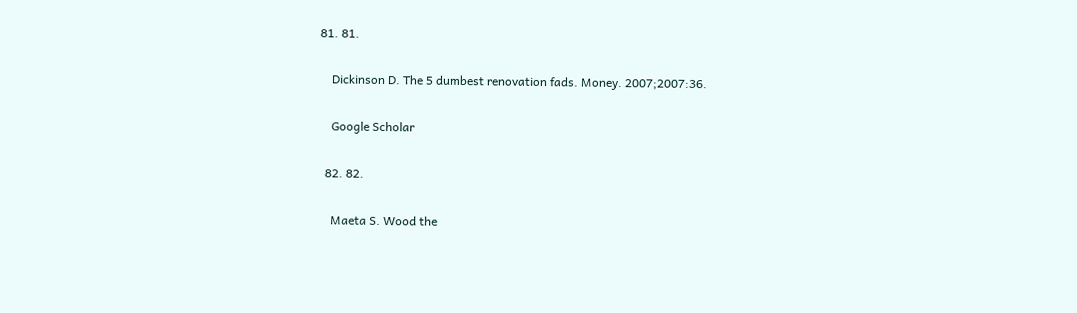81. 81.

    Dickinson D. The 5 dumbest renovation fads. Money. 2007;2007:36.

    Google Scholar

  82. 82.

    Maeta S. Wood the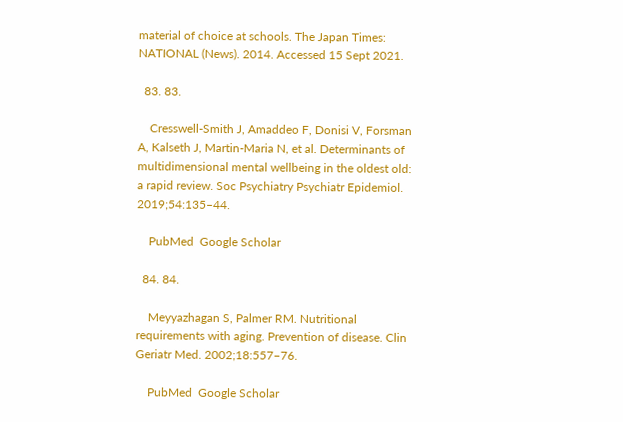material of choice at schools. The Japan Times: NATIONAL (News). 2014. Accessed 15 Sept 2021.

  83. 83.

    Cresswell-Smith J, Amaddeo F, Donisi V, Forsman A, Kalseth J, Martin-Maria N, et al. Determinants of multidimensional mental wellbeing in the oldest old: a rapid review. Soc Psychiatry Psychiatr Epidemiol. 2019;54:135–44.

    PubMed  Google Scholar

  84. 84.

    Meyyazhagan S, Palmer RM. Nutritional requirements with aging. Prevention of disease. Clin Geriatr Med. 2002;18:557–76.

    PubMed  Google Scholar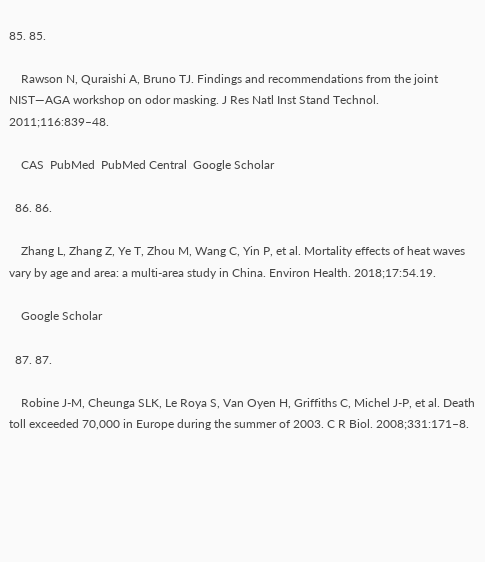85. 85.

    Rawson N, Quraishi A, Bruno TJ. Findings and recommendations from the joint NIST—AGA workshop on odor masking. J Res Natl Inst Stand Technol. 2011;116:839–48.

    CAS  PubMed  PubMed Central  Google Scholar

  86. 86.

    Zhang L, Zhang Z, Ye T, Zhou M, Wang C, Yin P, et al. Mortality effects of heat waves vary by age and area: a multi-area study in China. Environ Health. 2018;17:54.19.

    Google Scholar

  87. 87.

    Robine J-M, Cheunga SLK, Le Roya S, Van Oyen H, Griffiths C, Michel J-P, et al. Death toll exceeded 70,000 in Europe during the summer of 2003. C R Biol. 2008;331:171–8.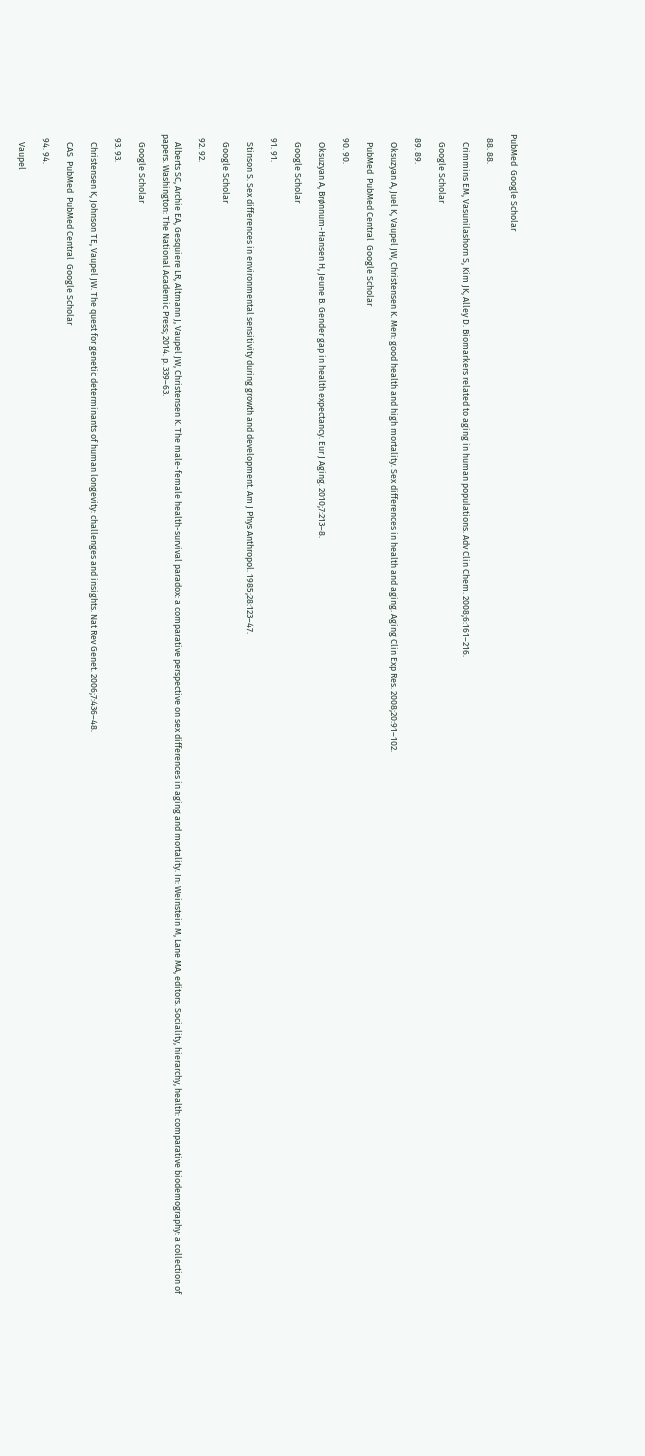PubMed  Google Scholar

  88. 88.

    Crimmins EM, Vasunilashorn S, Kim JK, Alley D. Biomarkers related to aging in human populations. Adv Clin Chem. 2008;6:161–216.

    Google Scholar

  89. 89.

    Oksuzyan A, Juel K, Vaupel JW, Christensen K. Men: good health and high mortality. Sex differences in health and aging. Aging Clin Exp Res. 2008;20:91–102.

    PubMed  PubMed Central  Google Scholar

  90. 90.

    Oksuzyan A, Brønnum-Hansen H, Jeune B. Gender gap in health expectancy. Eur J Aging. 2010;7:213–8.

    Google Scholar

  91. 91.

    Stinson S. Sex differences in environmental sensitivity during growth and development. Am J Phys Anthropol. 1985;28:123–47.

    Google Scholar

  92. 92.

    Alberts SC, Archie EA, Gesquiere LR, Altmann J, Vaupel JW, Christensen K. The male-female health-survival paradox: a comparative perspective on sex differences in aging and mortality. In: Weinstein M, Lane MA, editors. Sociality, hierarchy, health: comparative biodemography: a collection of papers. Washington: The National Academic Press; 2014. p. 339–63.

    Google Scholar

  93. 93.

    Christensen K, Johnson TE, Vaupel JW. The quest for genetic determinants of human longevity: challenges and insights. Nat Rev Genet. 2006;7:436–48.

    CAS  PubMed  PubMed Central  Google Scholar

  94. 94.

    Vaupel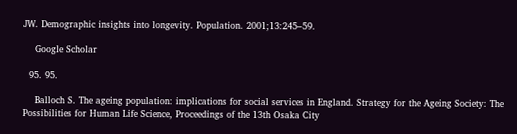JW. Demographic insights into longevity. Population. 2001;13:245–59.

    Google Scholar

  95. 95.

    Balloch S. The ageing population: implications for social services in England. Strategy for the Ageing Society: The Possibilities for Human Life Science, Proceedings of the 13th Osaka City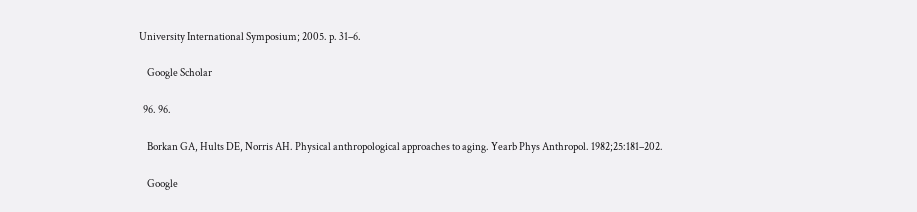University International Symposium; 2005. p. 31–6.

    Google Scholar

  96. 96.

    Borkan GA, Hults DE, Norris AH. Physical anthropological approaches to aging. Yearb Phys Anthropol. 1982;25:181–202.

    Google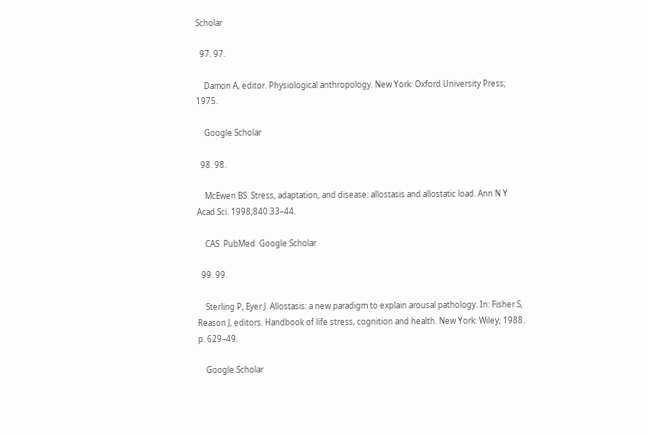Scholar

  97. 97.

    Damon A, editor. Physiological anthropology. New York: Oxford University Press; 1975.

    Google Scholar

  98. 98.

    McEwen BS. Stress, adaptation, and disease: allostasis and allostatic load. Ann N Y Acad Sci. 1998;840:33–44.

    CAS  PubMed  Google Scholar

  99. 99.

    Sterling P, Eyer J. Allostasis: a new paradigm to explain arousal pathology. In: Fisher S, Reason J, editors. Handbook of life stress, cognition and health. New York: Wiley; 1988. p. 629–49.

    Google Scholar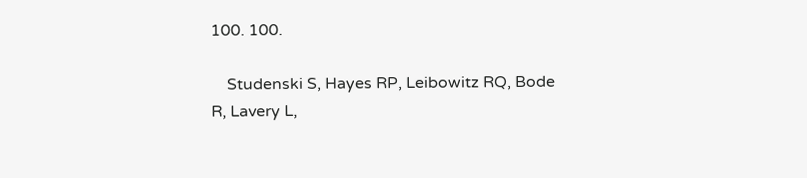100. 100.

    Studenski S, Hayes RP, Leibowitz RQ, Bode R, Lavery L,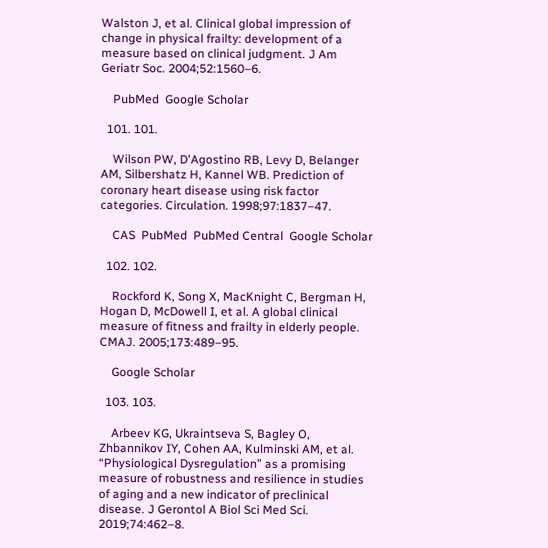Walston J, et al. Clinical global impression of change in physical frailty: development of a measure based on clinical judgment. J Am Geriatr Soc. 2004;52:1560–6.

    PubMed  Google Scholar

  101. 101.

    Wilson PW, D'Agostino RB, Levy D, Belanger AM, Silbershatz H, Kannel WB. Prediction of coronary heart disease using risk factor categories. Circulation. 1998;97:1837–47.

    CAS  PubMed  PubMed Central  Google Scholar

  102. 102.

    Rockford K, Song X, MacKnight C, Bergman H, Hogan D, McDowell I, et al. A global clinical measure of fitness and frailty in elderly people. CMAJ. 2005;173:489–95.

    Google Scholar

  103. 103.

    Arbeev KG, Ukraintseva S, Bagley O, Zhbannikov IY, Cohen AA, Kulminski AM, et al. “Physiological Dysregulation” as a promising measure of robustness and resilience in studies of aging and a new indicator of preclinical disease. J Gerontol A Biol Sci Med Sci. 2019;74:462–8.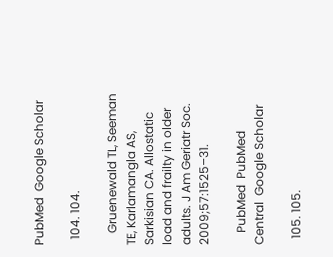PubMed  Google Scholar

  104. 104.

    Gruenewald TL, Seeman TE, Karlamangla AS, Sarkisian CA. Allostatic load and frailty in older adults. J Am Geriatr Soc. 2009;57:1525–31.

    PubMed  PubMed Central  Google Scholar

  105. 105.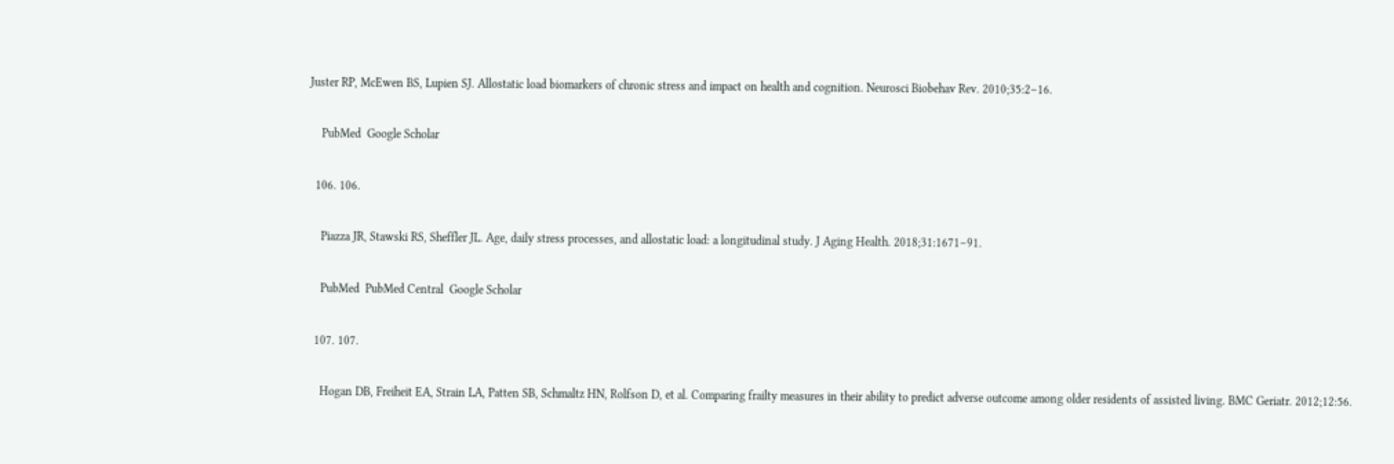Juster RP, McEwen BS, Lupien SJ. Allostatic load biomarkers of chronic stress and impact on health and cognition. Neurosci Biobehav Rev. 2010;35:2–16.

    PubMed  Google Scholar

  106. 106.

    Piazza JR, Stawski RS, Sheffler JL. Age, daily stress processes, and allostatic load: a longitudinal study. J Aging Health. 2018;31:1671–91.

    PubMed  PubMed Central  Google Scholar

  107. 107.

    Hogan DB, Freiheit EA, Strain LA, Patten SB, Schmaltz HN, Rolfson D, et al. Comparing frailty measures in their ability to predict adverse outcome among older residents of assisted living. BMC Geriatr. 2012;12:56.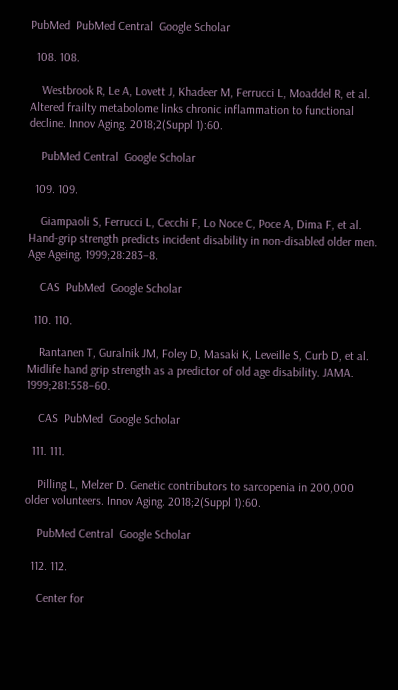PubMed  PubMed Central  Google Scholar

  108. 108.

    Westbrook R, Le A, Lovett J, Khadeer M, Ferrucci L, Moaddel R, et al. Altered frailty metabolome links chronic inflammation to functional decline. Innov Aging. 2018;2(Suppl 1):60.

    PubMed Central  Google Scholar

  109. 109.

    Giampaoli S, Ferrucci L, Cecchi F, Lo Noce C, Poce A, Dima F, et al. Hand-grip strength predicts incident disability in non-disabled older men. Age Ageing. 1999;28:283–8.

    CAS  PubMed  Google Scholar

  110. 110.

    Rantanen T, Guralnik JM, Foley D, Masaki K, Leveille S, Curb D, et al. Midlife hand grip strength as a predictor of old age disability. JAMA. 1999;281:558–60.

    CAS  PubMed  Google Scholar

  111. 111.

    Pilling L, Melzer D. Genetic contributors to sarcopenia in 200,000 older volunteers. Innov Aging. 2018;2(Suppl 1):60.

    PubMed Central  Google Scholar

  112. 112.

    Center for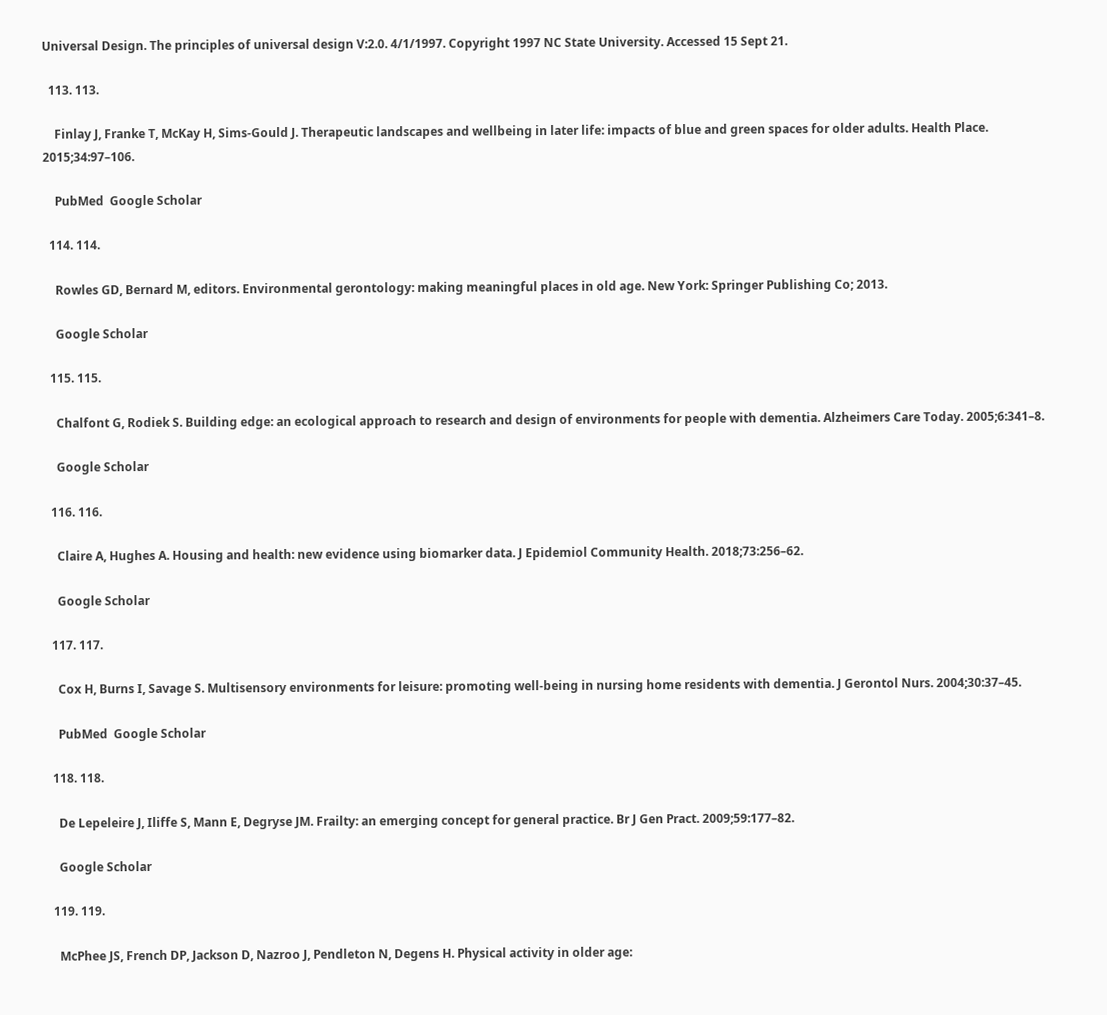Universal Design. The principles of universal design V:2.0. 4/1/1997. Copyright 1997 NC State University. Accessed 15 Sept 21.

  113. 113.

    Finlay J, Franke T, McKay H, Sims-Gould J. Therapeutic landscapes and wellbeing in later life: impacts of blue and green spaces for older adults. Health Place. 2015;34:97–106.

    PubMed  Google Scholar

  114. 114.

    Rowles GD, Bernard M, editors. Environmental gerontology: making meaningful places in old age. New York: Springer Publishing Co; 2013.

    Google Scholar

  115. 115.

    Chalfont G, Rodiek S. Building edge: an ecological approach to research and design of environments for people with dementia. Alzheimers Care Today. 2005;6:341–8.

    Google Scholar

  116. 116.

    Claire A, Hughes A. Housing and health: new evidence using biomarker data. J Epidemiol Community Health. 2018;73:256–62.

    Google Scholar

  117. 117.

    Cox H, Burns I, Savage S. Multisensory environments for leisure: promoting well-being in nursing home residents with dementia. J Gerontol Nurs. 2004;30:37–45.

    PubMed  Google Scholar

  118. 118.

    De Lepeleire J, Iliffe S, Mann E, Degryse JM. Frailty: an emerging concept for general practice. Br J Gen Pract. 2009;59:177–82.

    Google Scholar

  119. 119.

    McPhee JS, French DP, Jackson D, Nazroo J, Pendleton N, Degens H. Physical activity in older age: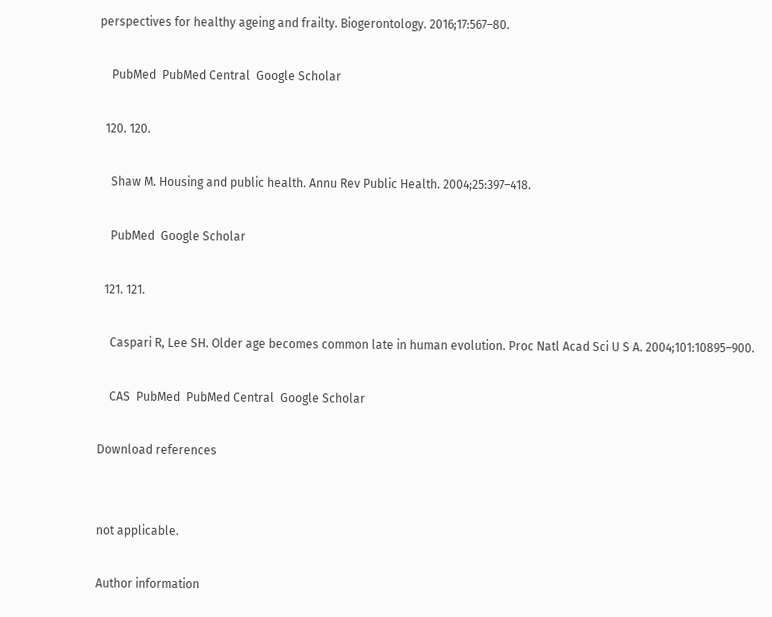perspectives for healthy ageing and frailty. Biogerontology. 2016;17:567–80.

    PubMed  PubMed Central  Google Scholar

  120. 120.

    Shaw M. Housing and public health. Annu Rev Public Health. 2004;25:397–418.

    PubMed  Google Scholar

  121. 121.

    Caspari R, Lee SH. Older age becomes common late in human evolution. Proc Natl Acad Sci U S A. 2004;101:10895–900.

    CAS  PubMed  PubMed Central  Google Scholar

Download references


not applicable.

Author information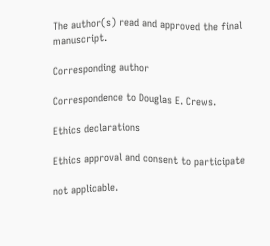The author(s) read and approved the final manuscript.

Corresponding author

Correspondence to Douglas E. Crews.

Ethics declarations

Ethics approval and consent to participate

not applicable.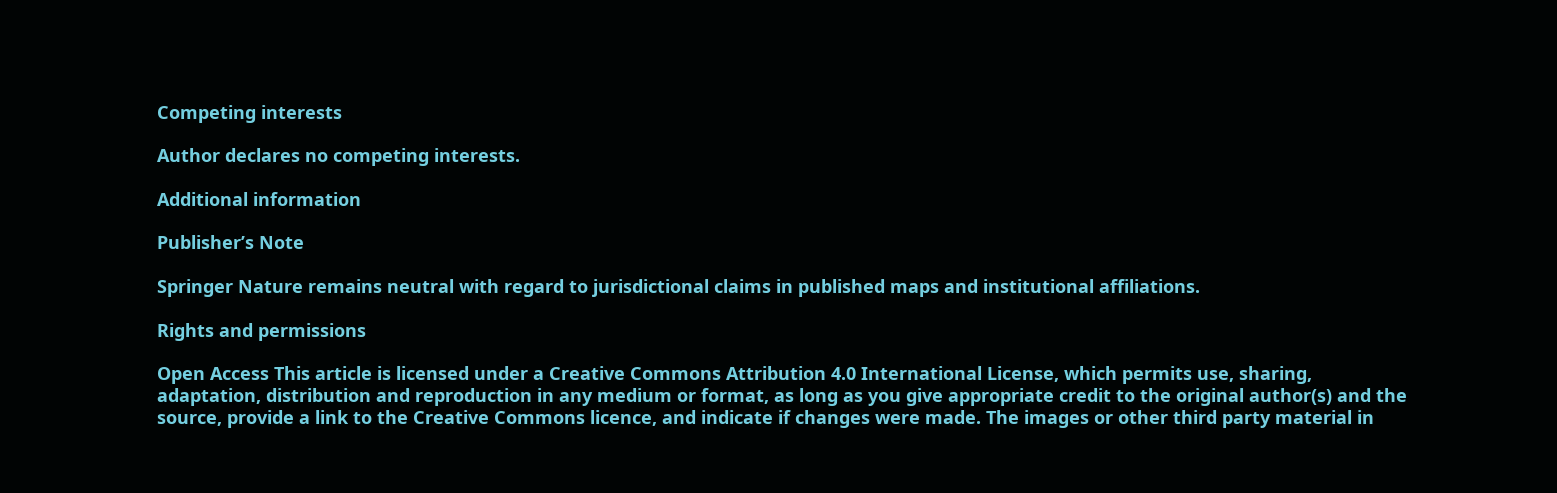Competing interests

Author declares no competing interests.

Additional information

Publisher’s Note

Springer Nature remains neutral with regard to jurisdictional claims in published maps and institutional affiliations.

Rights and permissions

Open Access This article is licensed under a Creative Commons Attribution 4.0 International License, which permits use, sharing, adaptation, distribution and reproduction in any medium or format, as long as you give appropriate credit to the original author(s) and the source, provide a link to the Creative Commons licence, and indicate if changes were made. The images or other third party material in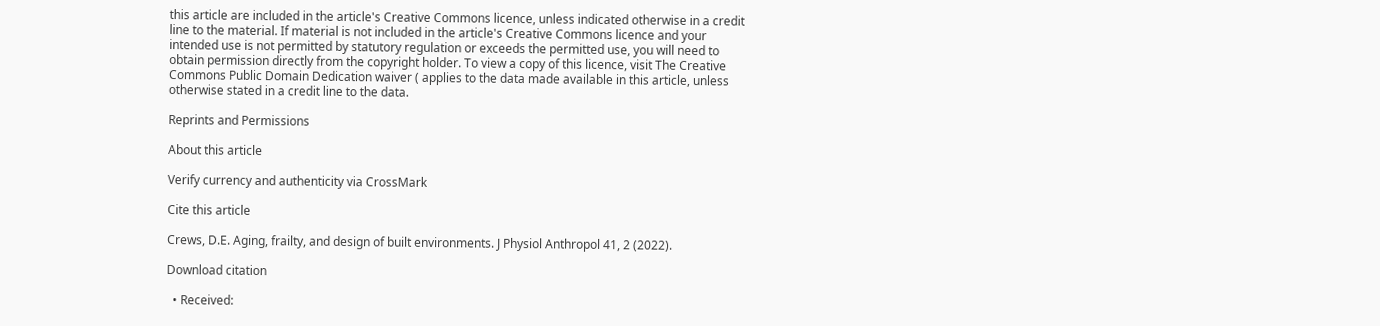this article are included in the article's Creative Commons licence, unless indicated otherwise in a credit line to the material. If material is not included in the article's Creative Commons licence and your intended use is not permitted by statutory regulation or exceeds the permitted use, you will need to obtain permission directly from the copyright holder. To view a copy of this licence, visit The Creative Commons Public Domain Dedication waiver ( applies to the data made available in this article, unless otherwise stated in a credit line to the data.

Reprints and Permissions

About this article

Verify currency and authenticity via CrossMark

Cite this article

Crews, D.E. Aging, frailty, and design of built environments. J Physiol Anthropol 41, 2 (2022).

Download citation

  • Received: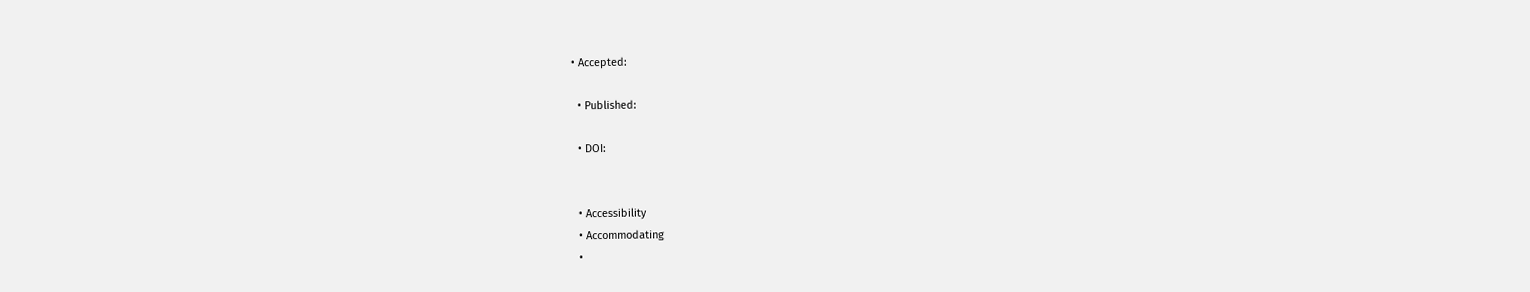• Accepted:

  • Published:

  • DOI:


  • Accessibility
  • Accommodating
  •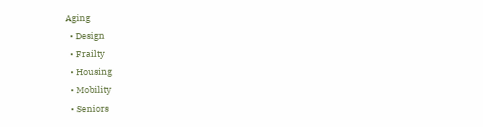Aging
  • Design
  • Frailty
  • Housing
  • Mobility
  • Seniors